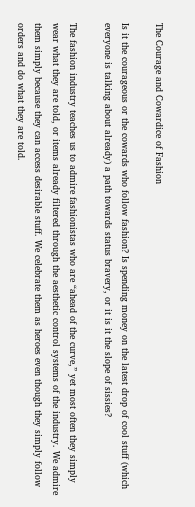The Courage and Cowardice of Fashion

Is it the courageous or the cowards who follow fashion? Is spending money on the latest drop of cool stuff (which everyone is talking about already) a path towards status bravery, or it is it the slope of sissies?

The fashion industry teaches us to admire fashionistas who are “ahead of the curve,” yet most often they simply wear what they are told, or items already filtered through the aesthetic control systems of the industry. We admire them simply because they can access desirable stuff. We celebrate them as heroes even though they simply follow orders and do what they are told.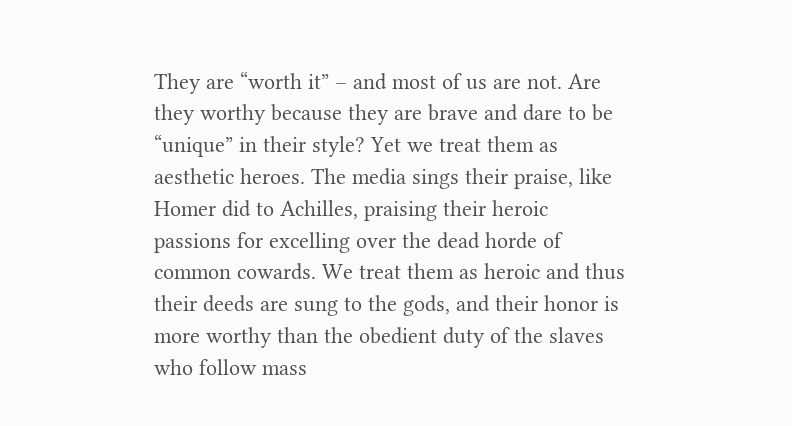They are “worth it” – and most of us are not. Are they worthy because they are brave and dare to be “unique” in their style? Yet we treat them as aesthetic heroes. The media sings their praise, like Homer did to Achilles, praising their heroic passions for excelling over the dead horde of common cowards. We treat them as heroic and thus their deeds are sung to the gods, and their honor is more worthy than the obedient duty of the slaves who follow mass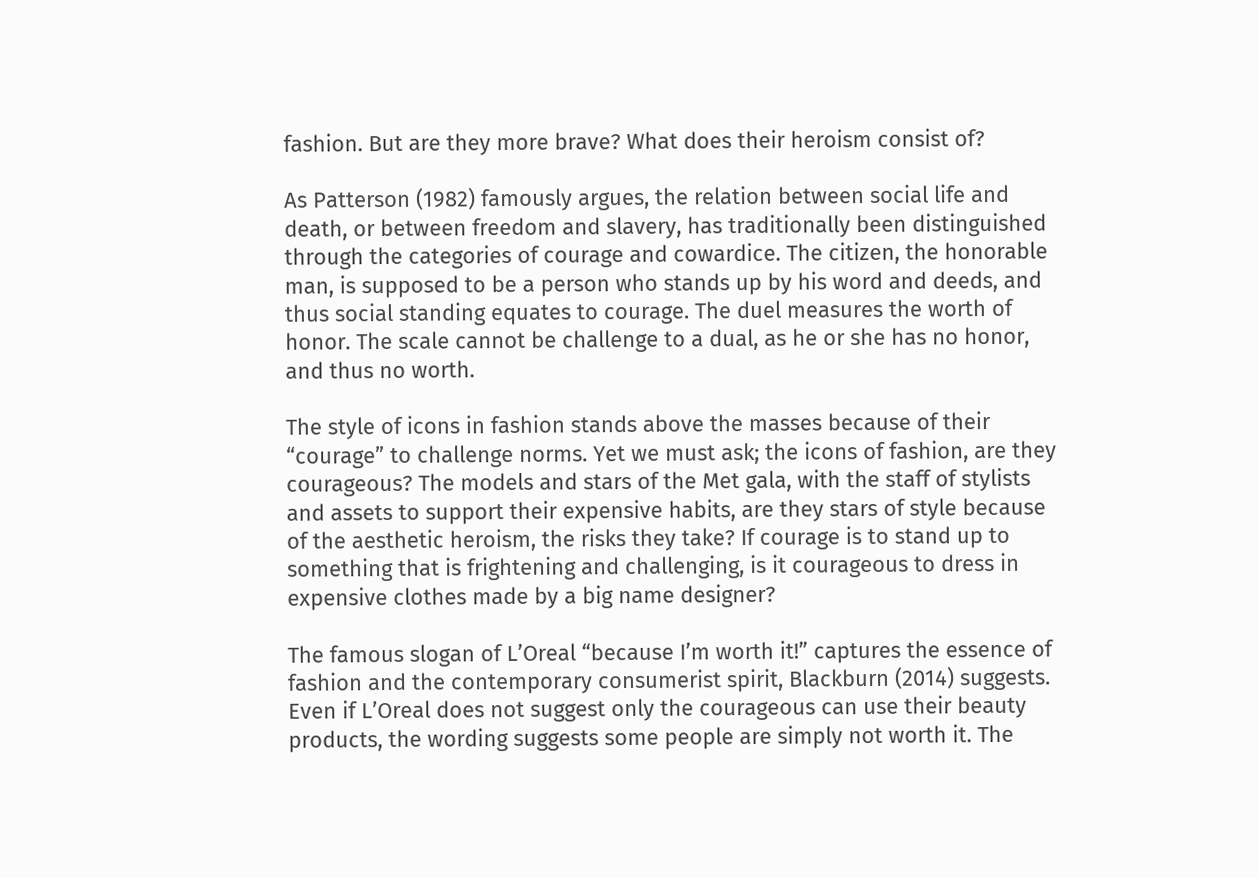fashion. But are they more brave? What does their heroism consist of?

As Patterson (1982) famously argues, the relation between social life and death, or between freedom and slavery, has traditionally been distinguished through the categories of courage and cowardice. The citizen, the honorable man, is supposed to be a person who stands up by his word and deeds, and thus social standing equates to courage. The duel measures the worth of honor. The scale cannot be challenge to a dual, as he or she has no honor, and thus no worth.

The style of icons in fashion stands above the masses because of their “courage” to challenge norms. Yet we must ask; the icons of fashion, are they courageous? The models and stars of the Met gala, with the staff of stylists and assets to support their expensive habits, are they stars of style because of the aesthetic heroism, the risks they take? If courage is to stand up to something that is frightening and challenging, is it courageous to dress in expensive clothes made by a big name designer?

The famous slogan of L’Oreal “because I’m worth it!” captures the essence of fashion and the contemporary consumerist spirit, Blackburn (2014) suggests. Even if L’Oreal does not suggest only the courageous can use their beauty products, the wording suggests some people are simply not worth it. The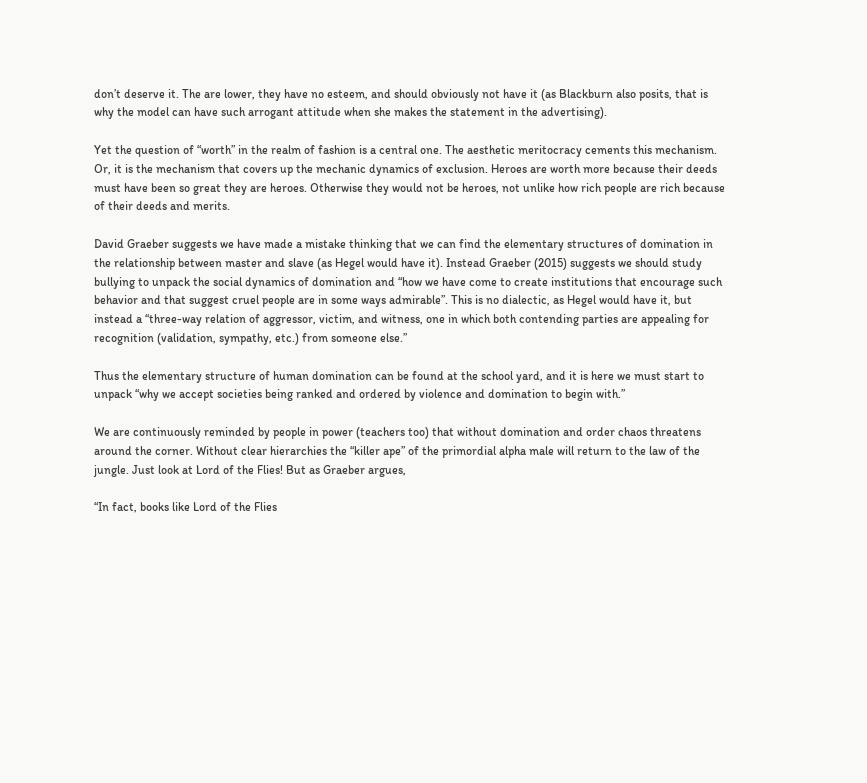don’t deserve it. The are lower, they have no esteem, and should obviously not have it (as Blackburn also posits, that is why the model can have such arrogant attitude when she makes the statement in the advertising).

Yet the question of “worth” in the realm of fashion is a central one. The aesthetic meritocracy cements this mechanism. Or, it is the mechanism that covers up the mechanic dynamics of exclusion. Heroes are worth more because their deeds must have been so great they are heroes. Otherwise they would not be heroes, not unlike how rich people are rich because of their deeds and merits.

David Graeber suggests we have made a mistake thinking that we can find the elementary structures of domination in the relationship between master and slave (as Hegel would have it). Instead Graeber (2015) suggests we should study bullying to unpack the social dynamics of domination and “how we have come to create institutions that encourage such behavior and that suggest cruel people are in some ways admirable”. This is no dialectic, as Hegel would have it, but instead a “three-way relation of aggressor, victim, and witness, one in which both contending parties are appealing for recognition (validation, sympathy, etc.) from someone else.”

Thus the elementary structure of human domination can be found at the school yard, and it is here we must start to unpack “why we accept societies being ranked and ordered by violence and domination to begin with.”

We are continuously reminded by people in power (teachers too) that without domination and order chaos threatens around the corner. Without clear hierarchies the “killer ape” of the primordial alpha male will return to the law of the jungle. Just look at Lord of the Flies! But as Graeber argues,

“In fact, books like Lord of the Flies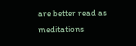are better read as meditations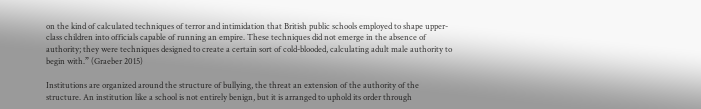on the kind of calculated techniques of terror and intimidation that British public schools employed to shape upper-class children into officials capable of running an empire. These techniques did not emerge in the absence of authority; they were techniques designed to create a certain sort of cold-blooded, calculating adult male authority to begin with.” (Graeber 2015)

Institutions are organized around the structure of bullying, the threat an extension of the authority of the structure. An institution like a school is not entirely benign, but it is arranged to uphold its order through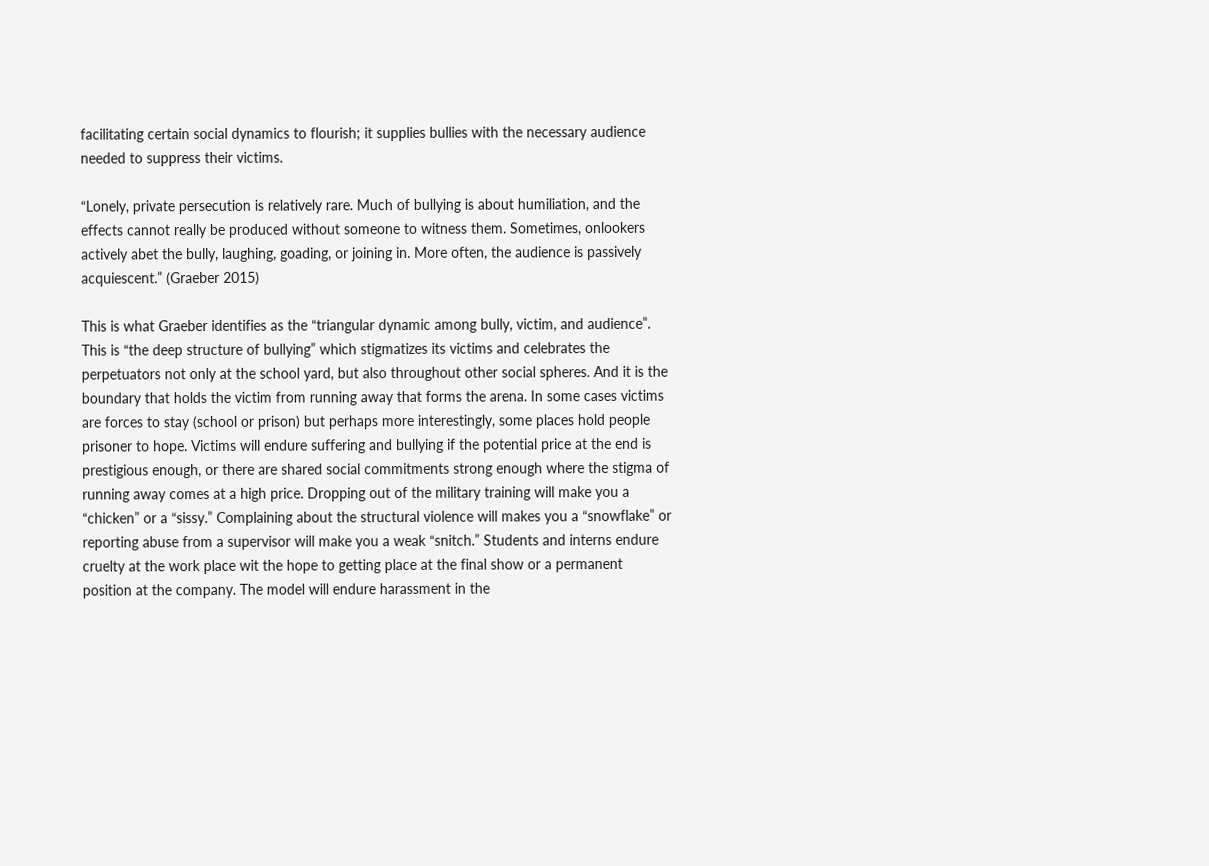facilitating certain social dynamics to flourish; it supplies bullies with the necessary audience needed to suppress their victims.

“Lonely, private persecution is relatively rare. Much of bullying is about humiliation, and the effects cannot really be produced without someone to witness them. Sometimes, onlookers actively abet the bully, laughing, goading, or joining in. More often, the audience is passively acquiescent.” (Graeber 2015)

This is what Graeber identifies as the “triangular dynamic among bully, victim, and audience”. This is “the deep structure of bullying” which stigmatizes its victims and celebrates the perpetuators not only at the school yard, but also throughout other social spheres. And it is the boundary that holds the victim from running away that forms the arena. In some cases victims are forces to stay (school or prison) but perhaps more interestingly, some places hold people prisoner to hope. Victims will endure suffering and bullying if the potential price at the end is prestigious enough, or there are shared social commitments strong enough where the stigma of running away comes at a high price. Dropping out of the military training will make you a “chicken” or a “sissy.” Complaining about the structural violence will makes you a “snowflake” or reporting abuse from a supervisor will make you a weak “snitch.” Students and interns endure cruelty at the work place wit the hope to getting place at the final show or a permanent position at the company. The model will endure harassment in the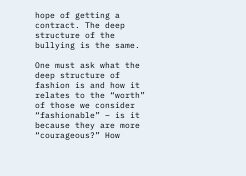hope of getting a contract. The deep structure of the bullying is the same.

One must ask what the deep structure of fashion is and how it relates to the “worth” of those we consider “fashionable” – is it because they are more “courageous?” How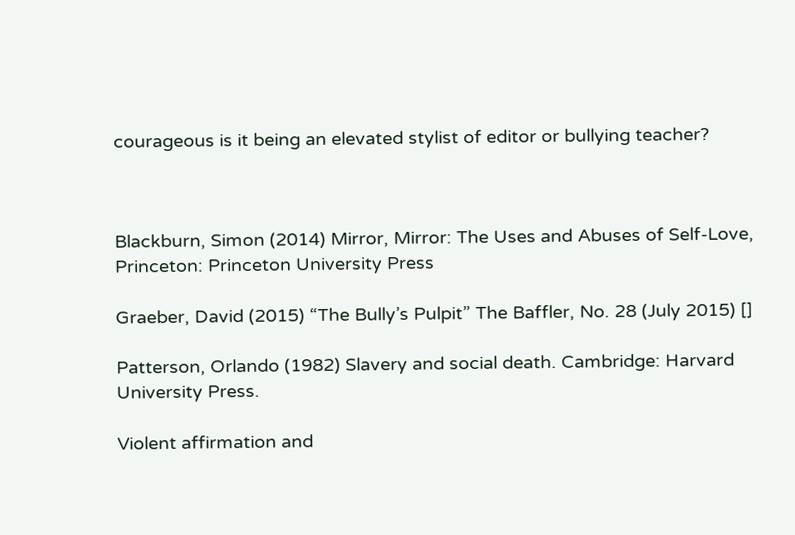courageous is it being an elevated stylist of editor or bullying teacher?



Blackburn, Simon (2014) Mirror, Mirror: The Uses and Abuses of Self-Love, Princeton: Princeton University Press

Graeber, David (2015) “The Bully’s Pulpit” The Baffler, No. 28 (July 2015) []

Patterson, Orlando (1982) Slavery and social death. Cambridge: Harvard University Press.

Violent affirmation and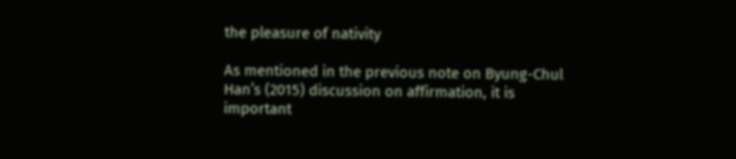the pleasure of nativity

As mentioned in the previous note on Byung-Chul Han’s (2015) discussion on affirmation, it is important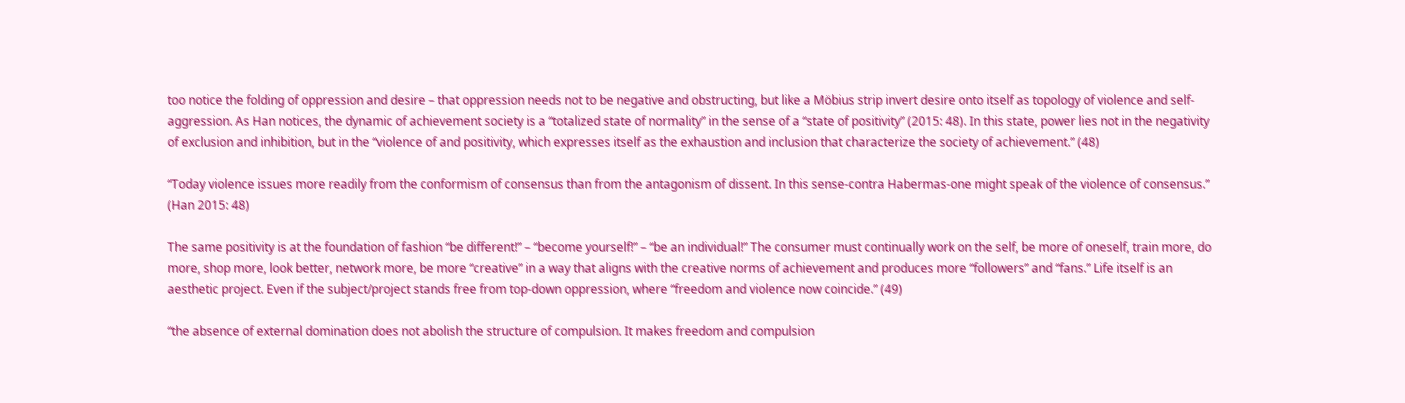too notice the folding of oppression and desire – that oppression needs not to be negative and obstructing, but like a Möbius strip invert desire onto itself as topology of violence and self-aggression. As Han notices, the dynamic of achievement society is a “totalized state of normality” in the sense of a “state of positivity” (2015: 48). In this state, power lies not in the negativity of exclusion and inhibition, but in the “violence of and positivity, which expresses itself as the exhaustion and inclusion that characterize the society of achievement.” (48)

“Today violence issues more readily from the conformism of consensus than from the antagonism of dissent. In this sense-contra Habermas-one might speak of the violence of consensus.” (Han 2015: 48)

The same positivity is at the foundation of fashion “be different!” – “become yourself!” – “be an individual!” The consumer must continually work on the self, be more of oneself, train more, do more, shop more, look better, network more, be more “creative” in a way that aligns with the creative norms of achievement and produces more “followers” and “fans.” Life itself is an aesthetic project. Even if the subject/project stands free from top-down oppression, where “freedom and violence now coincide.” (49)

“the absence of external domination does not abolish the structure of compulsion. It makes freedom and compulsion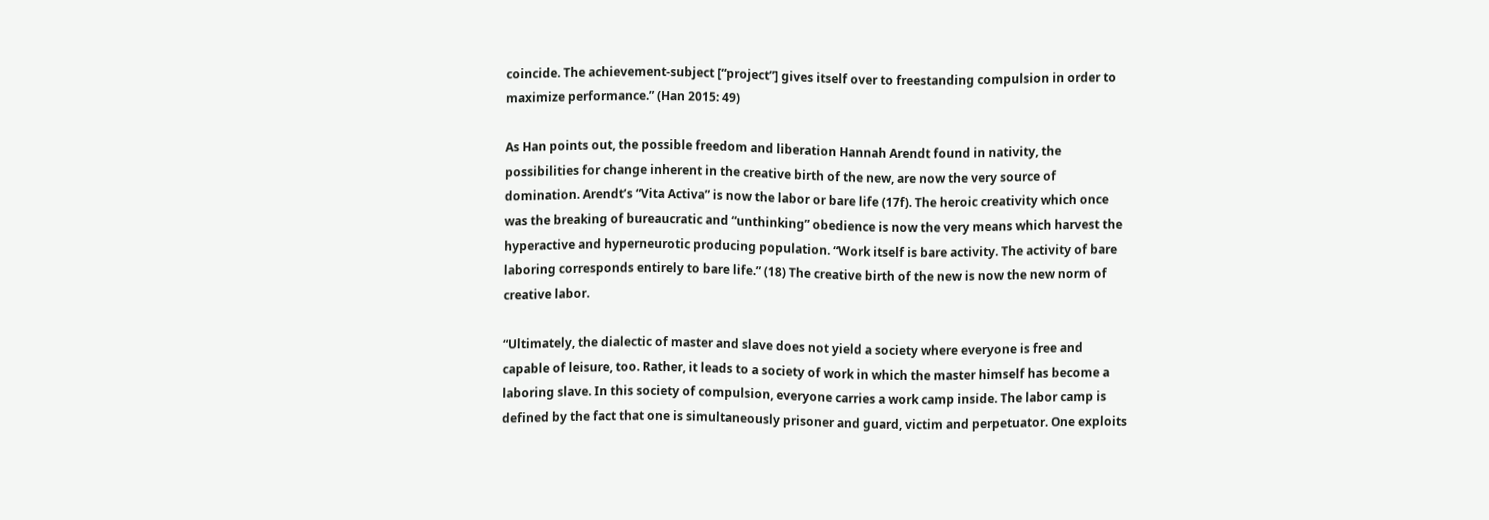coincide. The achievement-subject [“project”] gives itself over to freestanding compulsion in order to maximize performance.” (Han 2015: 49)

As Han points out, the possible freedom and liberation Hannah Arendt found in nativity, the possibilities for change inherent in the creative birth of the new, are now the very source of domination. Arendt’s “Vita Activa” is now the labor or bare life (17f). The heroic creativity which once was the breaking of bureaucratic and “unthinking” obedience is now the very means which harvest the hyperactive and hyperneurotic producing population. “Work itself is bare activity. The activity of bare laboring corresponds entirely to bare life.” (18) The creative birth of the new is now the new norm of creative labor.

“Ultimately, the dialectic of master and slave does not yield a society where everyone is free and capable of leisure, too. Rather, it leads to a society of work in which the master himself has become a laboring slave. In this society of compulsion, everyone carries a work camp inside. The labor camp is defined by the fact that one is simultaneously prisoner and guard, victim and perpetuator. One exploits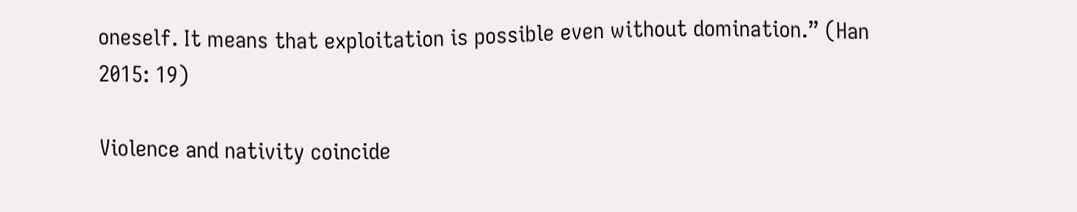oneself. It means that exploitation is possible even without domination.” (Han 2015: 19)

Violence and nativity coincide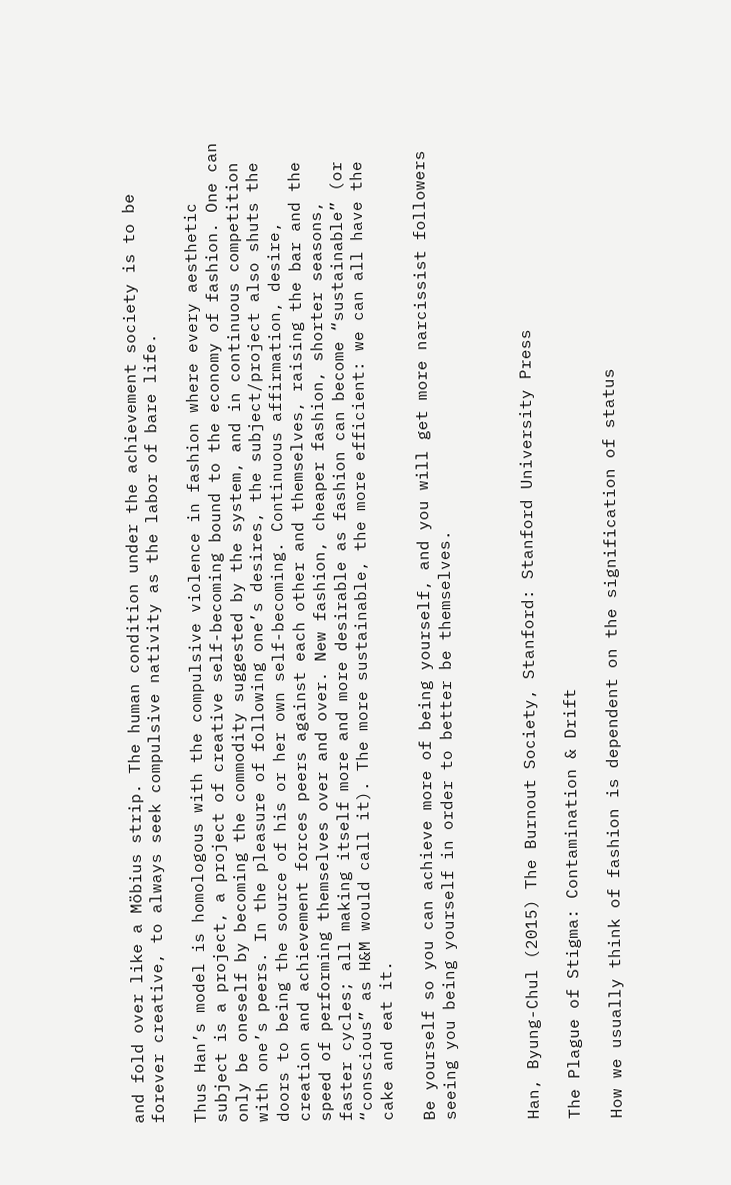and fold over like a Möbius strip. The human condition under the achievement society is to be forever creative, to always seek compulsive nativity as the labor of bare life.

Thus Han’s model is homologous with the compulsive violence in fashion where every aesthetic subject is a project, a project of creative self-becoming bound to the economy of fashion. One can only be oneself by becoming the commodity suggested by the system, and in continuous competition with one’s peers. In the pleasure of following one’s desires, the subject/project also shuts the doors to being the source of his or her own self-becoming. Continuous affirmation, desire, creation and achievement forces peers against each other and themselves, raising the bar and the speed of performing themselves over and over. New fashion, cheaper fashion, shorter seasons, faster cycles; all making itself more and more desirable as fashion can become “sustainable” (or “conscious” as H&M would call it). The more sustainable, the more efficient: we can all have the cake and eat it.

Be yourself so you can achieve more of being yourself, and you will get more narcissist followers seeing you being yourself in order to better be themselves.



Han, Byung-Chul (2015) The Burnout Society, Stanford: Stanford University Press

The Plague of Stigma: Contamination & Drift

How we usually think of fashion is dependent on the signification of status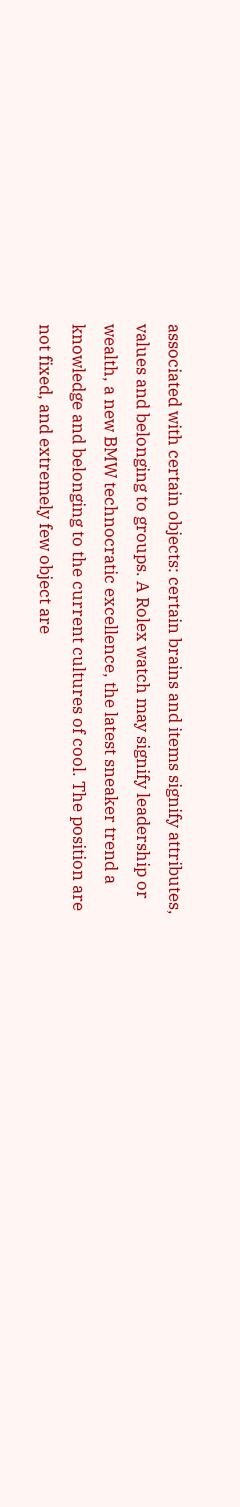associated with certain objects: certain brains and items signify attributes, values and belonging to groups. A Rolex watch may signify leadership or wealth, a new BMW technocratic excellence, the latest sneaker trend a knowledge and belonging to the current cultures of cool. The position are not fixed, and extremely few object are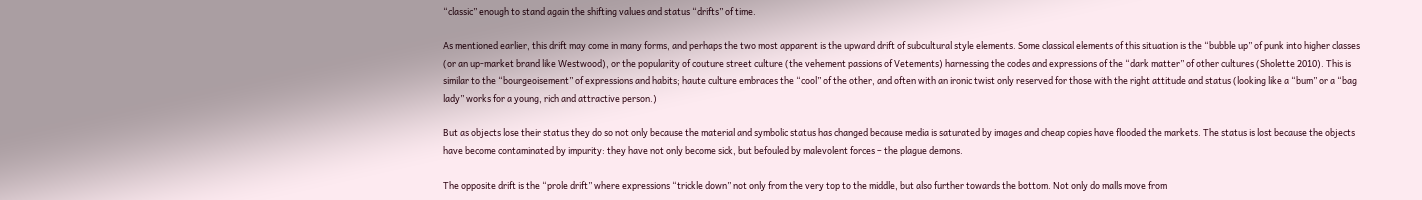“classic” enough to stand again the shifting values and status “drifts” of time.

As mentioned earlier, this drift may come in many forms, and perhaps the two most apparent is the upward drift of subcultural style elements. Some classical elements of this situation is the “bubble up” of punk into higher classes (or an up-market brand like Westwood), or the popularity of couture street culture (the vehement passions of Vetements) harnessing the codes and expressions of the “dark matter” of other cultures (Sholette 2010). This is similar to the “bourgeoisement” of expressions and habits; haute culture embraces the “cool” of the other, and often with an ironic twist only reserved for those with the right attitude and status (looking like a “bum” or a “bag lady” works for a young, rich and attractive person.)

But as objects lose their status they do so not only because the material and symbolic status has changed because media is saturated by images and cheap copies have flooded the markets. The status is lost because the objects have become contaminated by impurity: they have not only become sick, but befouled by malevolent forces – the plague demons.

The opposite drift is the “prole drift” where expressions “trickle down” not only from the very top to the middle, but also further towards the bottom. Not only do malls move from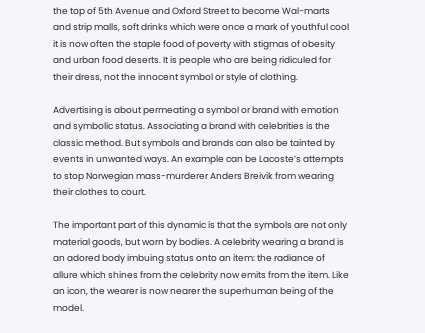the top of 5th Avenue and Oxford Street to become Wal-marts and strip malls, soft drinks which were once a mark of youthful cool it is now often the staple food of poverty with stigmas of obesity and urban food deserts. It is people who are being ridiculed for their dress, not the innocent symbol or style of clothing.

Advertising is about permeating a symbol or brand with emotion and symbolic status. Associating a brand with celebrities is the classic method. But symbols and brands can also be tainted by events in unwanted ways. An example can be Lacoste’s attempts to stop Norwegian mass-murderer Anders Breivik from wearing their clothes to court.

The important part of this dynamic is that the symbols are not only material goods, but worn by bodies. A celebrity wearing a brand is an adored body imbuing status onto an item: the radiance of allure which shines from the celebrity now emits from the item. Like an icon, the wearer is now nearer the superhuman being of the model.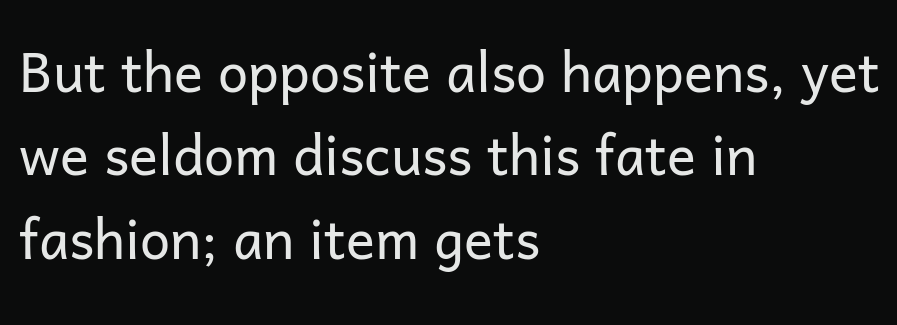But the opposite also happens, yet we seldom discuss this fate in fashion; an item gets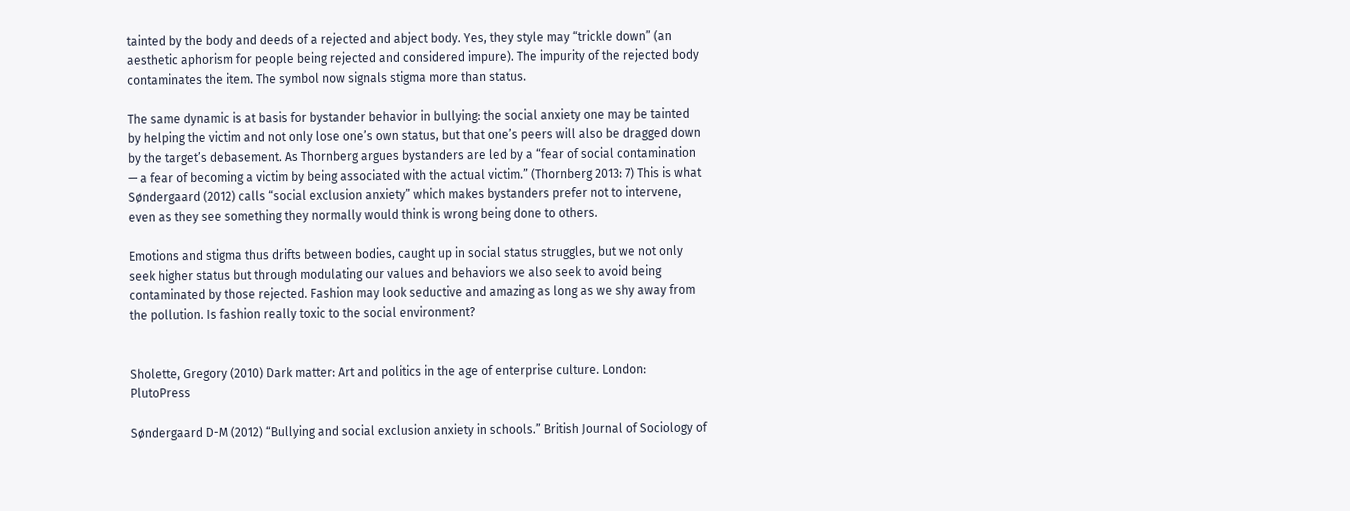tainted by the body and deeds of a rejected and abject body. Yes, they style may “trickle down” (an aesthetic aphorism for people being rejected and considered impure). The impurity of the rejected body contaminates the item. The symbol now signals stigma more than status.

The same dynamic is at basis for bystander behavior in bullying: the social anxiety one may be tainted by helping the victim and not only lose one’s own status, but that one’s peers will also be dragged down by the target’s debasement. As Thornberg argues bystanders are led by a “fear of social contamination — a fear of becoming a victim by being associated with the actual victim.” (Thornberg 2013: 7) This is what Søndergaard (2012) calls “social exclusion anxiety” which makes bystanders prefer not to intervene, even as they see something they normally would think is wrong being done to others.

Emotions and stigma thus drifts between bodies, caught up in social status struggles, but we not only seek higher status but through modulating our values and behaviors we also seek to avoid being contaminated by those rejected. Fashion may look seductive and amazing as long as we shy away from the pollution. Is fashion really toxic to the social environment?


Sholette, Gregory (2010) Dark matter: Art and politics in the age of enterprise culture. London: PlutoPress

Søndergaard D-M (2012) “Bullying and social exclusion anxiety in schools.” British Journal of Sociology of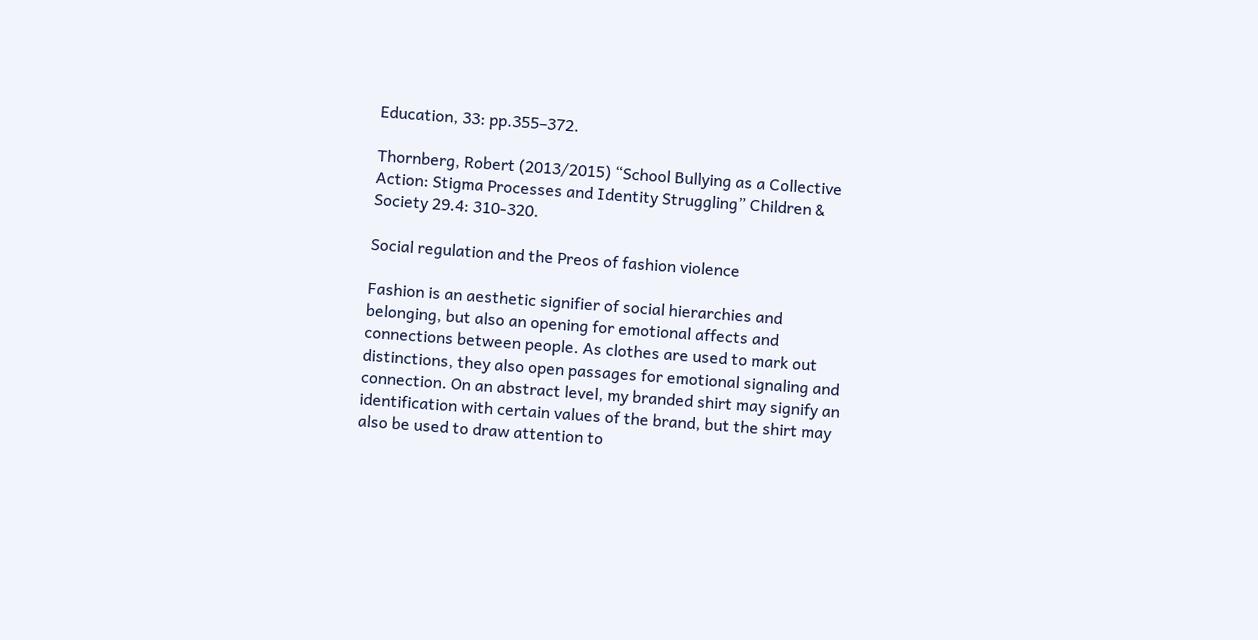Education, 33: pp.355–372.

Thornberg, Robert (2013/2015) “School Bullying as a Collective Action: Stigma Processes and Identity Struggling” Children & Society 29.4: 310-320.

Social regulation and the Preos of fashion violence

Fashion is an aesthetic signifier of social hierarchies and belonging, but also an opening for emotional affects and connections between people. As clothes are used to mark out distinctions, they also open passages for emotional signaling and connection. On an abstract level, my branded shirt may signify an identification with certain values of the brand, but the shirt may also be used to draw attention to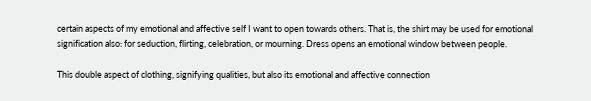certain aspects of my emotional and affective self I want to open towards others. That is, the shirt may be used for emotional signification also: for seduction, flirting, celebration, or mourning. Dress opens an emotional window between people.

This double aspect of clothing, signifying qualities, but also its emotional and affective connection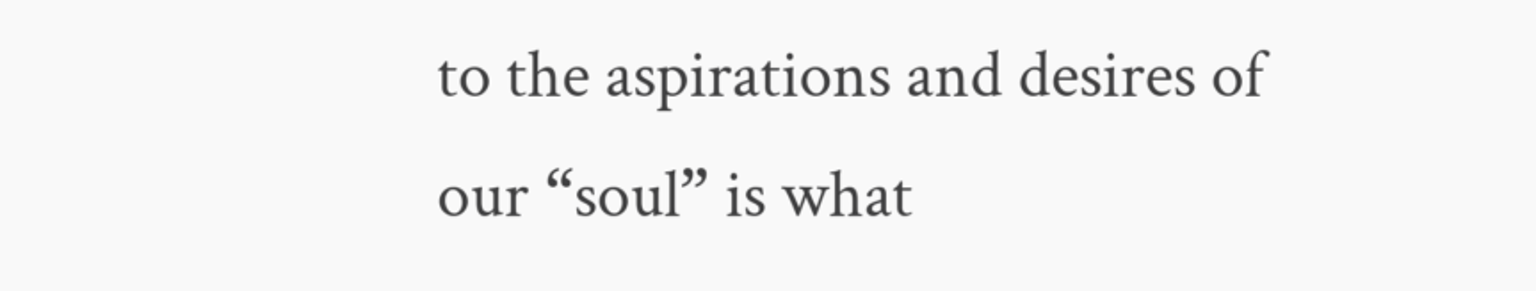to the aspirations and desires of our “soul” is what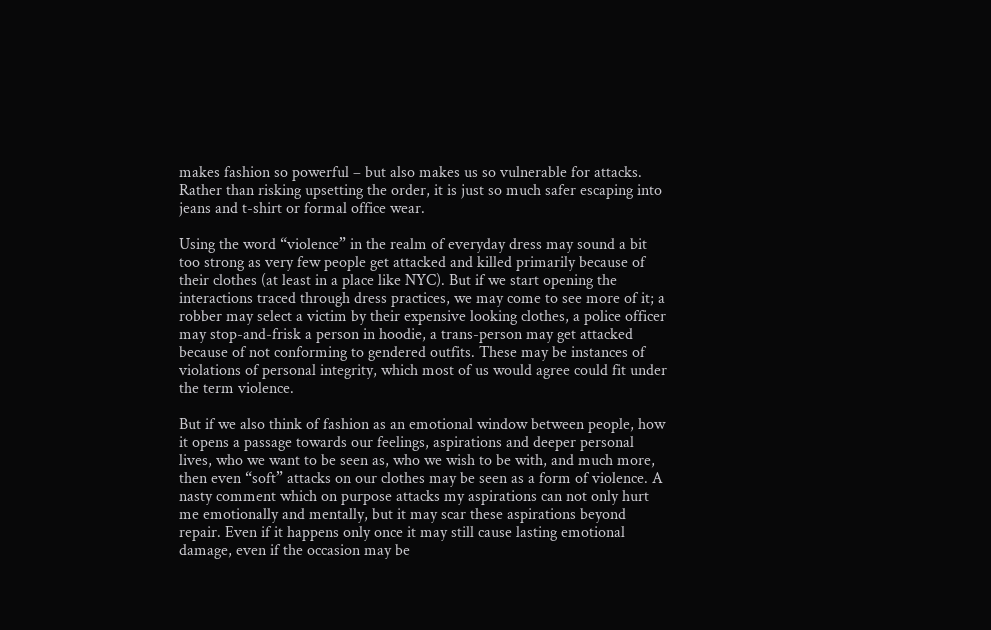makes fashion so powerful – but also makes us so vulnerable for attacks. Rather than risking upsetting the order, it is just so much safer escaping into jeans and t-shirt or formal office wear.

Using the word “violence” in the realm of everyday dress may sound a bit too strong as very few people get attacked and killed primarily because of their clothes (at least in a place like NYC). But if we start opening the interactions traced through dress practices, we may come to see more of it; a robber may select a victim by their expensive looking clothes, a police officer may stop-and-frisk a person in hoodie, a trans-person may get attacked because of not conforming to gendered outfits. These may be instances of violations of personal integrity, which most of us would agree could fit under the term violence.

But if we also think of fashion as an emotional window between people, how it opens a passage towards our feelings, aspirations and deeper personal lives, who we want to be seen as, who we wish to be with, and much more, then even “soft” attacks on our clothes may be seen as a form of violence. A nasty comment which on purpose attacks my aspirations can not only hurt me emotionally and mentally, but it may scar these aspirations beyond repair. Even if it happens only once it may still cause lasting emotional damage, even if the occasion may be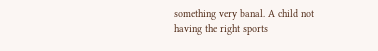something very banal. A child not having the right sports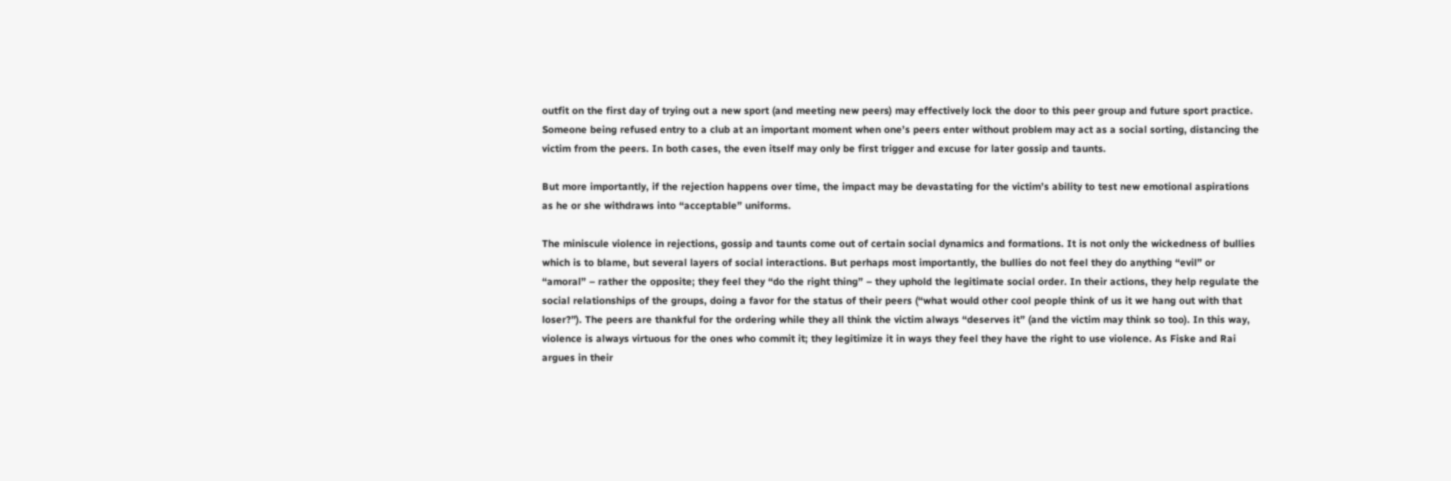outfit on the first day of trying out a new sport (and meeting new peers) may effectively lock the door to this peer group and future sport practice. Someone being refused entry to a club at an important moment when one’s peers enter without problem may act as a social sorting, distancing the victim from the peers. In both cases, the even itself may only be first trigger and excuse for later gossip and taunts.

But more importantly, if the rejection happens over time, the impact may be devastating for the victim’s ability to test new emotional aspirations as he or she withdraws into “acceptable” uniforms.

The miniscule violence in rejections, gossip and taunts come out of certain social dynamics and formations. It is not only the wickedness of bullies which is to blame, but several layers of social interactions. But perhaps most importantly, the bullies do not feel they do anything “evil” or “amoral” – rather the opposite; they feel they “do the right thing” – they uphold the legitimate social order. In their actions, they help regulate the social relationships of the groups, doing a favor for the status of their peers (“what would other cool people think of us it we hang out with that loser?”). The peers are thankful for the ordering while they all think the victim always “deserves it” (and the victim may think so too). In this way, violence is always virtuous for the ones who commit it; they legitimize it in ways they feel they have the right to use violence. As Fiske and Rai argues in their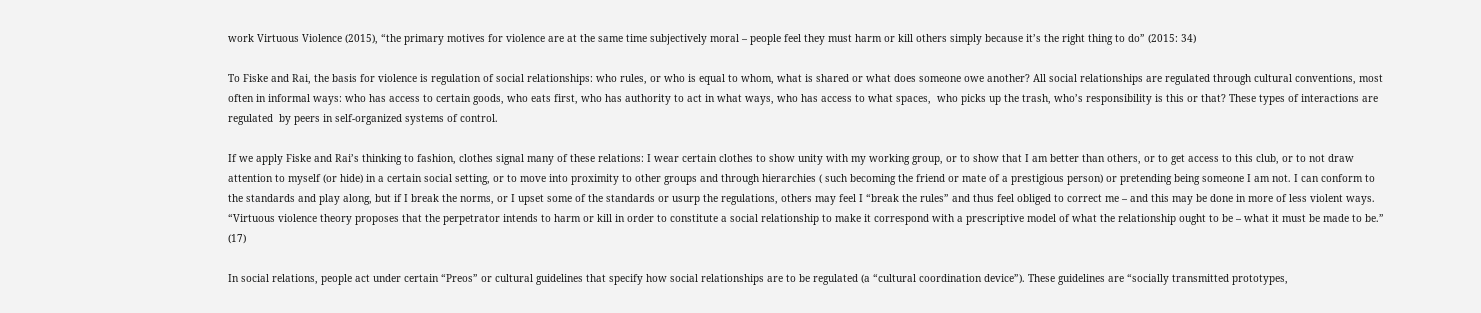work Virtuous Violence (2015), “the primary motives for violence are at the same time subjectively moral – people feel they must harm or kill others simply because it’s the right thing to do” (2015: 34)

To Fiske and Rai, the basis for violence is regulation of social relationships: who rules, or who is equal to whom, what is shared or what does someone owe another? All social relationships are regulated through cultural conventions, most often in informal ways: who has access to certain goods, who eats first, who has authority to act in what ways, who has access to what spaces,  who picks up the trash, who’s responsibility is this or that? These types of interactions are regulated  by peers in self-organized systems of control.

If we apply Fiske and Rai’s thinking to fashion, clothes signal many of these relations: I wear certain clothes to show unity with my working group, or to show that I am better than others, or to get access to this club, or to not draw attention to myself (or hide) in a certain social setting, or to move into proximity to other groups and through hierarchies ( such becoming the friend or mate of a prestigious person) or pretending being someone I am not. I can conform to the standards and play along, but if I break the norms, or I upset some of the standards or usurp the regulations, others may feel I “break the rules” and thus feel obliged to correct me – and this may be done in more of less violent ways. “Virtuous violence theory proposes that the perpetrator intends to harm or kill in order to constitute a social relationship to make it correspond with a prescriptive model of what the relationship ought to be – what it must be made to be.” (17)

In social relations, people act under certain “Preos” or cultural guidelines that specify how social relationships are to be regulated (a “cultural coordination device”). These guidelines are “socially transmitted prototypes,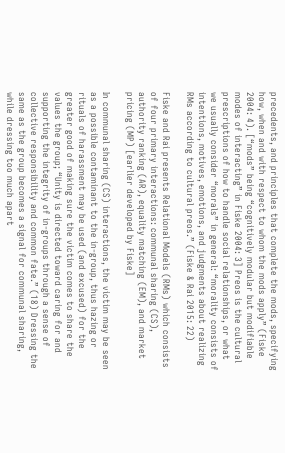precedents, and principles that complete the mods, specifying how, when and with respect to whom the mods apply” (Fiske 2004: 4). [“mods” being “cognitively modular but modifiable modes of interacting” in Fiske 2004: 3] Preos is the cultural prescriptions of how to handle social relationships, or what we usually consider “morals” in general: “morality consists of intentions, motives, emotions, and judgments about realizing RMs according to cultural preos.” (Fiske & Rai 2015: 22)

Fiske and Rai presents Relational Models (RMs) which consists of four primary interactions: communal sharing (CS), authority ranking (AR), equality matching (EM), and market pricing (MP) [earlier developed by Fiske]

In communal sharing (CS) interactions, the victim may be seen as a possible contaminant to the in-group, thus hazing or rituals of harassment may be used (and excused) for the greater good of making sure the victim comes to share the values the group; “Unity is directed toward caring for and supporting the integrity of in-groups through a sense of collective responsibility and common fate.” (18) Dressing the same as the group becomes a signal for communal sharing, while dressing too much apart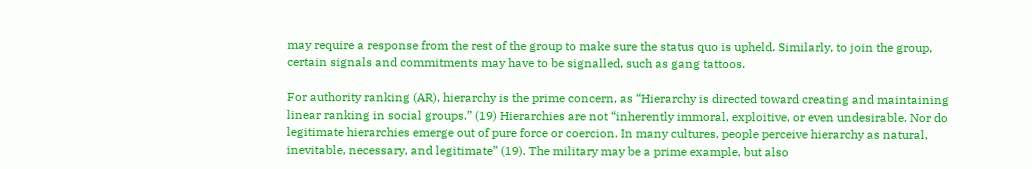may require a response from the rest of the group to make sure the status quo is upheld. Similarly, to join the group, certain signals and commitments may have to be signalled, such as gang tattoos.

For authority ranking (AR), hierarchy is the prime concern, as “Hierarchy is directed toward creating and maintaining linear ranking in social groups.” (19) Hierarchies are not “inherently immoral, exploitive, or even undesirable. Nor do legitimate hierarchies emerge out of pure force or coercion. In many cultures, people perceive hierarchy as natural, inevitable, necessary, and legitimate” (19). The military may be a prime example, but also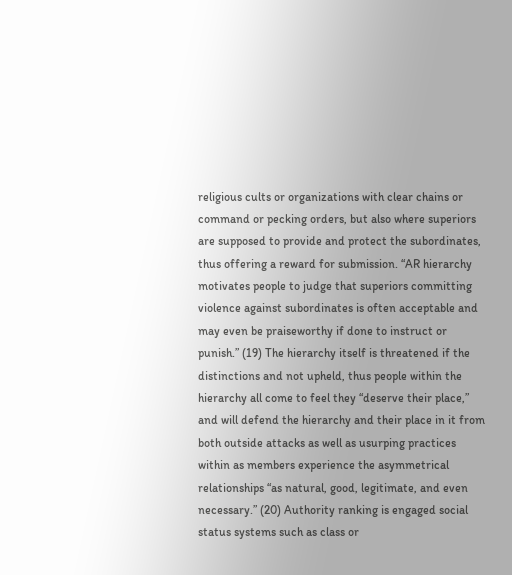religious cults or organizations with clear chains or command or pecking orders, but also where superiors are supposed to provide and protect the subordinates, thus offering a reward for submission. “AR hierarchy motivates people to judge that superiors committing violence against subordinates is often acceptable and may even be praiseworthy if done to instruct or punish.” (19) The hierarchy itself is threatened if the distinctions and not upheld, thus people within the hierarchy all come to feel they “deserve their place,” and will defend the hierarchy and their place in it from both outside attacks as well as usurping practices within as members experience the asymmetrical relationships “as natural, good, legitimate, and even necessary.” (20) Authority ranking is engaged social status systems such as class or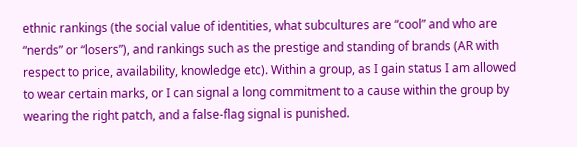ethnic rankings (the social value of identities, what subcultures are “cool” and who are “nerds” or “losers”), and rankings such as the prestige and standing of brands (AR with respect to price, availability, knowledge etc). Within a group, as I gain status I am allowed to wear certain marks, or I can signal a long commitment to a cause within the group by wearing the right patch, and a false-flag signal is punished.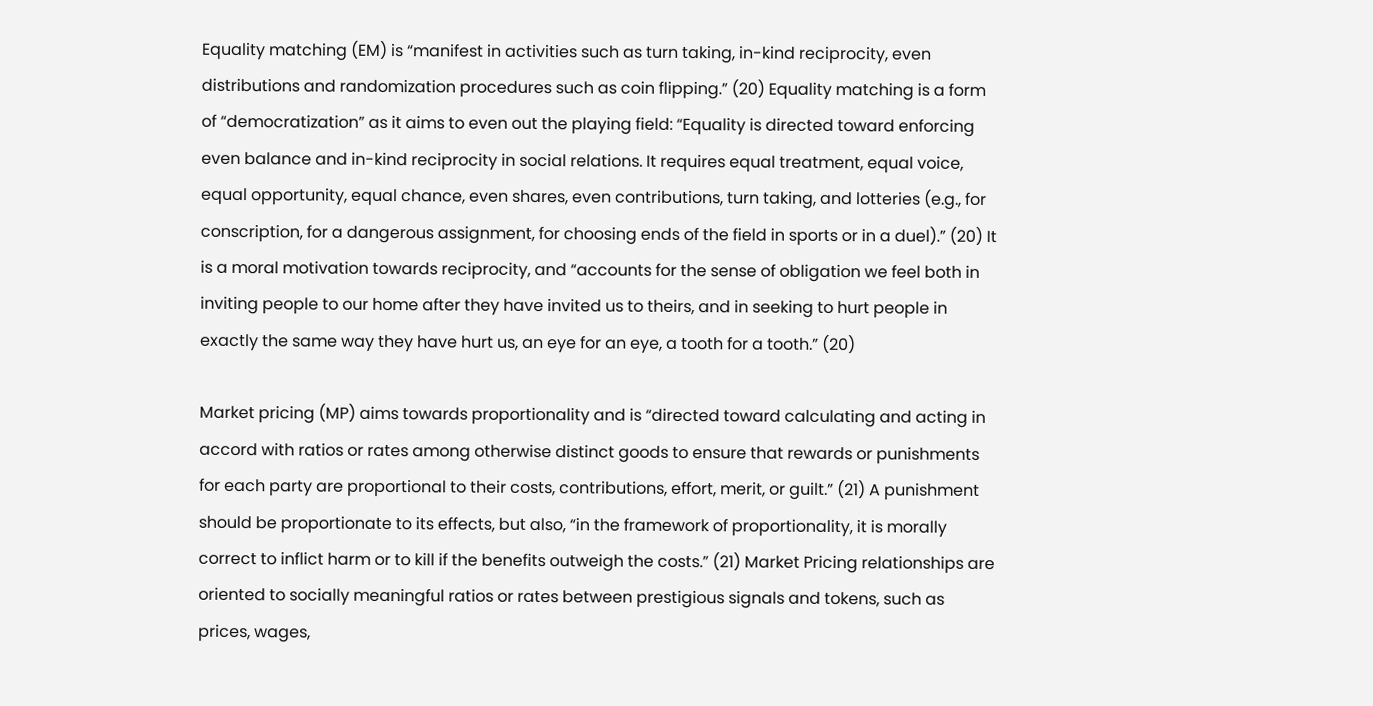Equality matching (EM) is “manifest in activities such as turn taking, in-kind reciprocity, even distributions and randomization procedures such as coin flipping.” (20) Equality matching is a form of “democratization” as it aims to even out the playing field: “Equality is directed toward enforcing even balance and in-kind reciprocity in social relations. It requires equal treatment, equal voice, equal opportunity, equal chance, even shares, even contributions, turn taking, and lotteries (e.g., for conscription, for a dangerous assignment, for choosing ends of the field in sports or in a duel).” (20) It is a moral motivation towards reciprocity, and “accounts for the sense of obligation we feel both in inviting people to our home after they have invited us to theirs, and in seeking to hurt people in exactly the same way they have hurt us, an eye for an eye, a tooth for a tooth.” (20)

Market pricing (MP) aims towards proportionality and is “directed toward calculating and acting in accord with ratios or rates among otherwise distinct goods to ensure that rewards or punishments for each party are proportional to their costs, contributions, effort, merit, or guilt.” (21) A punishment should be proportionate to its effects, but also, “in the framework of proportionality, it is morally correct to inflict harm or to kill if the benefits outweigh the costs.” (21) Market Pricing relationships are oriented to socially meaningful ratios or rates between prestigious signals and tokens, such as prices, wages,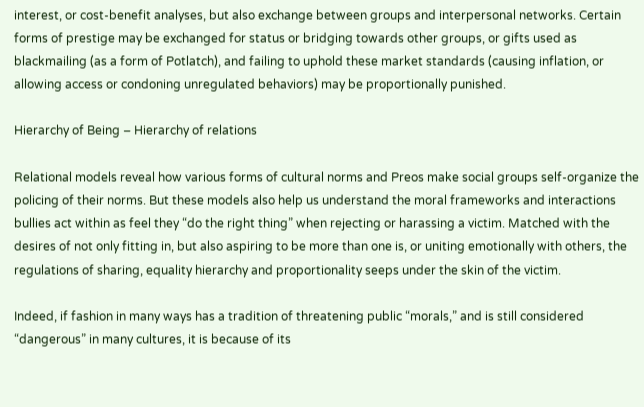interest, or cost-benefit analyses, but also exchange between groups and interpersonal networks. Certain forms of prestige may be exchanged for status or bridging towards other groups, or gifts used as blackmailing (as a form of Potlatch), and failing to uphold these market standards (causing inflation, or allowing access or condoning unregulated behaviors) may be proportionally punished.

Hierarchy of Being – Hierarchy of relations

Relational models reveal how various forms of cultural norms and Preos make social groups self-organize the policing of their norms. But these models also help us understand the moral frameworks and interactions bullies act within as feel they “do the right thing” when rejecting or harassing a victim. Matched with the desires of not only fitting in, but also aspiring to be more than one is, or uniting emotionally with others, the regulations of sharing, equality hierarchy and proportionality seeps under the skin of the victim.

Indeed, if fashion in many ways has a tradition of threatening public “morals,” and is still considered “dangerous” in many cultures, it is because of its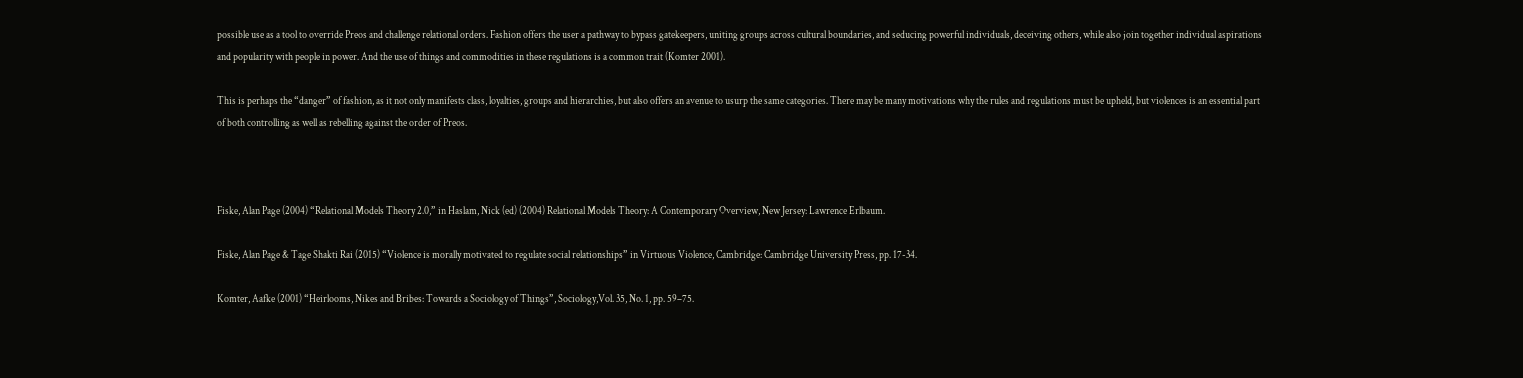possible use as a tool to override Preos and challenge relational orders. Fashion offers the user a pathway to bypass gatekeepers, uniting groups across cultural boundaries, and seducing powerful individuals, deceiving others, while also join together individual aspirations and popularity with people in power. And the use of things and commodities in these regulations is a common trait (Komter 2001).

This is perhaps the “danger” of fashion, as it not only manifests class, loyalties, groups and hierarchies, but also offers an avenue to usurp the same categories. There may be many motivations why the rules and regulations must be upheld, but violences is an essential part of both controlling as well as rebelling against the order of Preos.



Fiske, Alan Page (2004) “Relational Models Theory 2.0,” in Haslam, Nick (ed) (2004) Relational Models Theory: A Contemporary Overview, New Jersey: Lawrence Erlbaum.

Fiske, Alan Page & Tage Shakti Rai (2015) “Violence is morally motivated to regulate social relationships” in Virtuous Violence, Cambridge: Cambridge University Press, pp. 17-34.

Komter, Aafke (2001) “Heirlooms, Nikes and Bribes: Towards a Sociology of Things”, Sociology,Vol. 35, No. 1, pp. 59–75.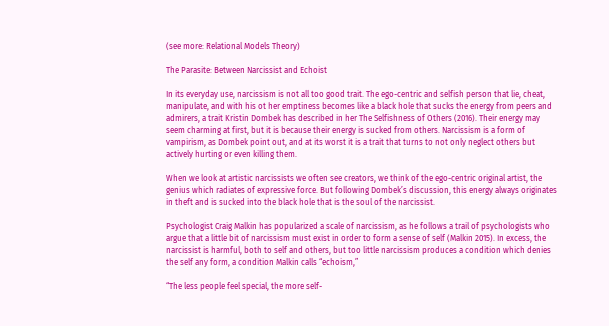(see more: Relational Models Theory)

The Parasite: Between Narcissist and Echoist

In its everyday use, narcissism is not all too good trait. The ego-centric and selfish person that lie, cheat, manipulate, and with his ot her emptiness becomes like a black hole that sucks the energy from peers and admirers, a trait Kristin Dombek has described in her The Selfishness of Others (2016). Their energy may seem charming at first, but it is because their energy is sucked from others. Narcissism is a form of vampirism, as Dombek point out, and at its worst it is a trait that turns to not only neglect others but actively hurting or even killing them.

When we look at artistic narcissists we often see creators, we think of the ego-centric original artist, the genius which radiates of expressive force. But following Dombek’s discussion, this energy always originates in theft and is sucked into the black hole that is the soul of the narcissist.

Psychologist Craig Malkin has popularized a scale of narcissism, as he follows a trail of psychologists who argue that a little bit of narcissism must exist in order to form a sense of self (Malkin 2015). In excess, the narcissist is harmful, both to self and others, but too little narcissism produces a condition which denies the self any form, a condition Malkin calls “echoism,”

“The less people feel special, the more self-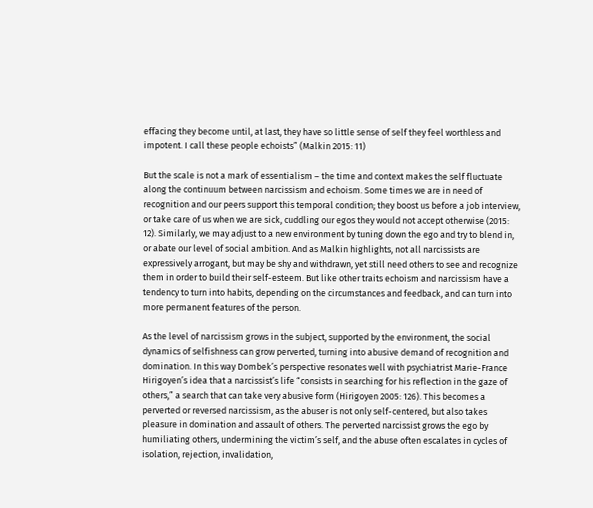effacing they become until, at last, they have so little sense of self they feel worthless and impotent. I call these people echoists” (Malkin 2015: 11)

But the scale is not a mark of essentialism – the time and context makes the self fluctuate along the continuum between narcissism and echoism. Some times we are in need of recognition and our peers support this temporal condition; they boost us before a job interview, or take care of us when we are sick, cuddling our egos they would not accept otherwise (2015: 12). Similarly, we may adjust to a new environment by tuning down the ego and try to blend in, or abate our level of social ambition. And as Malkin highlights, not all narcissists are expressively arrogant, but may be shy and withdrawn, yet still need others to see and recognize them in order to build their self-esteem. But like other traits echoism and narcissism have a tendency to turn into habits, depending on the circumstances and feedback, and can turn into more permanent features of the person.

As the level of narcissism grows in the subject, supported by the environment, the social dynamics of selfishness can grow perverted, turning into abusive demand of recognition and domination. In this way Dombek’s perspective resonates well with psychiatrist Marie-France Hirigoyen’s idea that a narcissist’s life “consists in searching for his reflection in the gaze of others,” a search that can take very abusive form (Hirigoyen 2005: 126). This becomes a perverted or reversed narcissism, as the abuser is not only self-centered, but also takes pleasure in domination and assault of others. The perverted narcissist grows the ego by humiliating others, undermining the victim’s self, and the abuse often escalates in cycles of isolation, rejection, invalidation,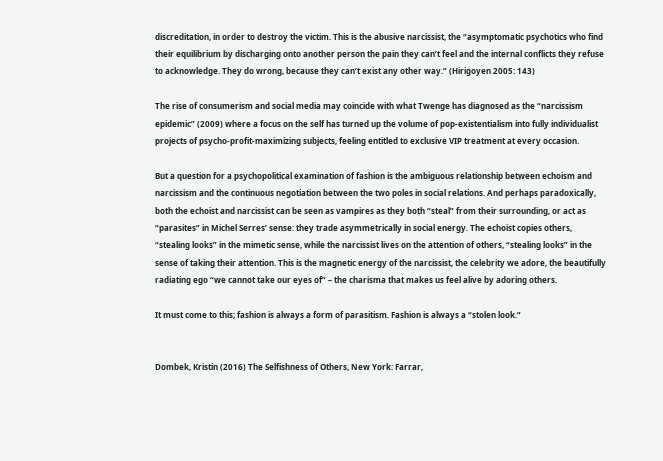discreditation, in order to destroy the victim. This is the abusive narcissist, the “asymptomatic psychotics who find their equilibrium by discharging onto another person the pain they can’t feel and the internal conflicts they refuse to acknowledge. They do wrong, because they can’t exist any other way.” (Hirigoyen 2005: 143)

The rise of consumerism and social media may coincide with what Twenge has diagnosed as the “narcissism epidemic” (2009) where a focus on the self has turned up the volume of pop-existentialism into fully individualist projects of psycho-profit-maximizing subjects, feeling entitled to exclusive VIP treatment at every occasion.

But a question for a psychopolitical examination of fashion is the ambiguous relationship between echoism and narcissism and the continuous negotiation between the two poles in social relations. And perhaps paradoxically, both the echoist and narcissist can be seen as vampires as they both “steal” from their surrounding, or act as “parasites” in Michel Serres’ sense: they trade asymmetrically in social energy. The echoist copies others, “stealing looks” in the mimetic sense, while the narcissist lives on the attention of others, “stealing looks” in the sense of taking their attention. This is the magnetic energy of the narcissist, the celebrity we adore, the beautifully radiating ego “we cannot take our eyes of” – the charisma that makes us feel alive by adoring others.

It must come to this; fashion is always a form of parasitism. Fashion is always a “stolen look.”


Dombek, Kristin (2016) The Selfishness of Others, New York: Farrar,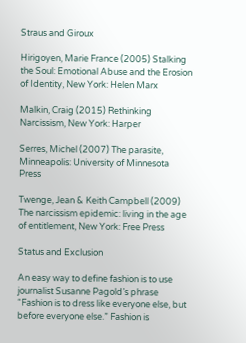Straus and Giroux

Hirigoyen, Marie France (2005) Stalking the Soul: Emotional Abuse and the Erosion of Identity, New York: Helen Marx

Malkin, Craig (2015) Rethinking Narcissism, New York: Harper

Serres, Michel (2007) The parasite, Minneapolis: University of Minnesota Press

Twenge, Jean & Keith Campbell (2009) The narcissism epidemic: living in the age of entitlement, New York: Free Press

Status and Exclusion

An easy way to define fashion is to use journalist Susanne Pagold’s phrase “Fashion is to dress like everyone else, but before everyone else.” Fashion is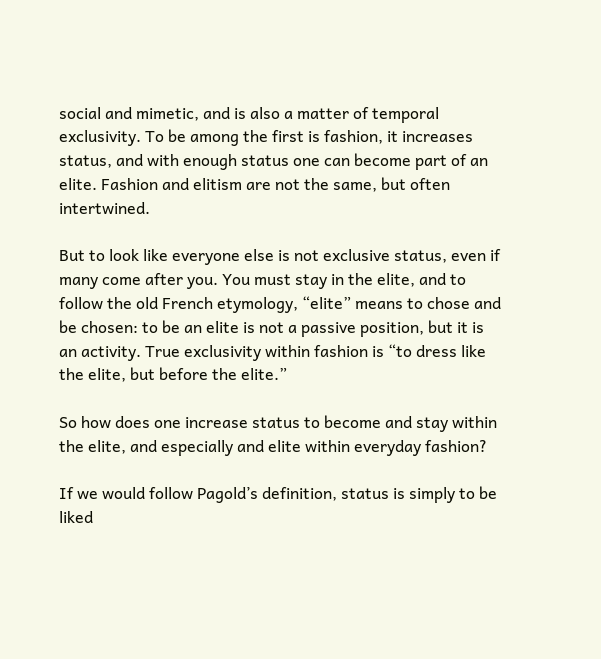social and mimetic, and is also a matter of temporal exclusivity. To be among the first is fashion, it increases status, and with enough status one can become part of an elite. Fashion and elitism are not the same, but often intertwined.

But to look like everyone else is not exclusive status, even if many come after you. You must stay in the elite, and to follow the old French etymology, “elite” means to chose and be chosen: to be an elite is not a passive position, but it is an activity. True exclusivity within fashion is “to dress like the elite, but before the elite.”

So how does one increase status to become and stay within the elite, and especially and elite within everyday fashion?

If we would follow Pagold’s definition, status is simply to be liked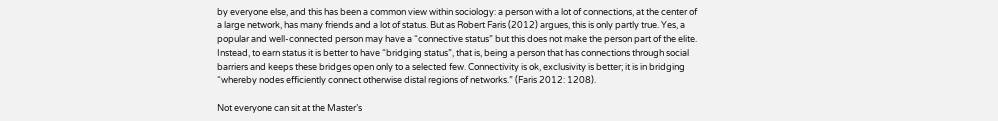by everyone else, and this has been a common view within sociology: a person with a lot of connections, at the center of a large network, has many friends and a lot of status. But as Robert Faris (2012) argues, this is only partly true. Yes, a popular and well-connected person may have a “connective status” but this does not make the person part of the elite. Instead, to earn status it is better to have “bridging status”, that is, being a person that has connections through social barriers and keeps these bridges open only to a selected few. Connectivity is ok, exclusivity is better; it is in bridging “whereby nodes efficiently connect otherwise distal regions of networks.” (Faris 2012: 1208).

Not everyone can sit at the Master’s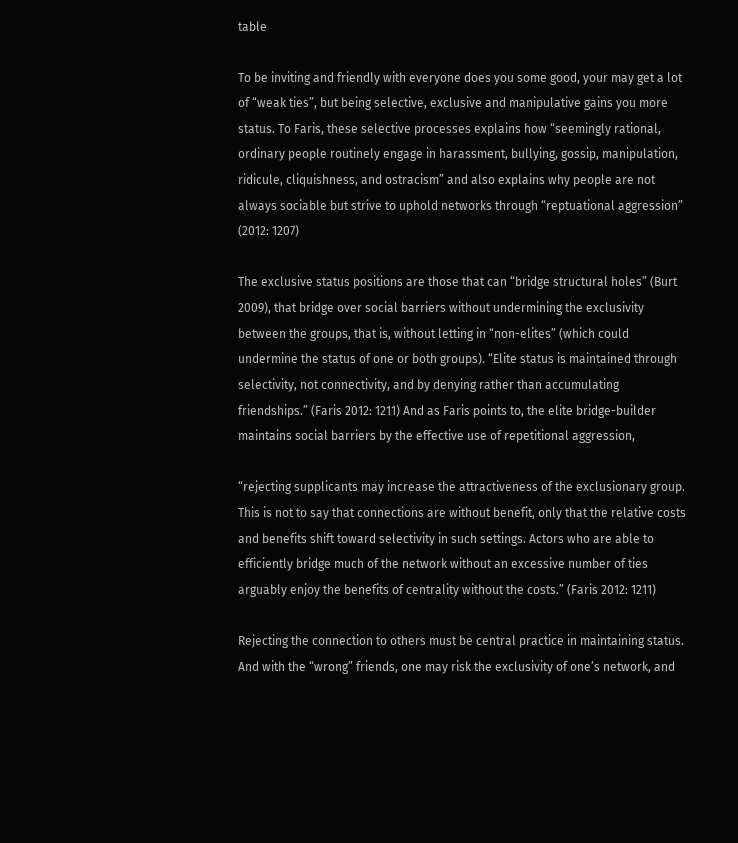table

To be inviting and friendly with everyone does you some good, your may get a lot of “weak ties”, but being selective, exclusive and manipulative gains you more status. To Faris, these selective processes explains how “seemingly rational, ordinary people routinely engage in harassment, bullying, gossip, manipulation, ridicule, cliquishness, and ostracism” and also explains why people are not always sociable but strive to uphold networks through “reptuational aggression” (2012: 1207)

The exclusive status positions are those that can “bridge structural holes” (Burt 2009), that bridge over social barriers without undermining the exclusivity between the groups, that is, without letting in “non-elites” (which could undermine the status of one or both groups). “Elite status is maintained through selectivity, not connectivity, and by denying rather than accumulating friendships.” (Faris 2012: 1211) And as Faris points to, the elite bridge-builder maintains social barriers by the effective use of repetitional aggression,

“rejecting supplicants may increase the attractiveness of the exclusionary group. This is not to say that connections are without benefit, only that the relative costs and benefits shift toward selectivity in such settings. Actors who are able to efficiently bridge much of the network without an excessive number of ties arguably enjoy the benefits of centrality without the costs.” (Faris 2012: 1211)

Rejecting the connection to others must be central practice in maintaining status. And with the “wrong” friends, one may risk the exclusivity of one’s network, and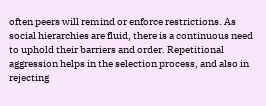often peers will remind or enforce restrictions. As social hierarchies are fluid, there is a continuous need to uphold their barriers and order. Repetitional aggression helps in the selection process, and also in rejecting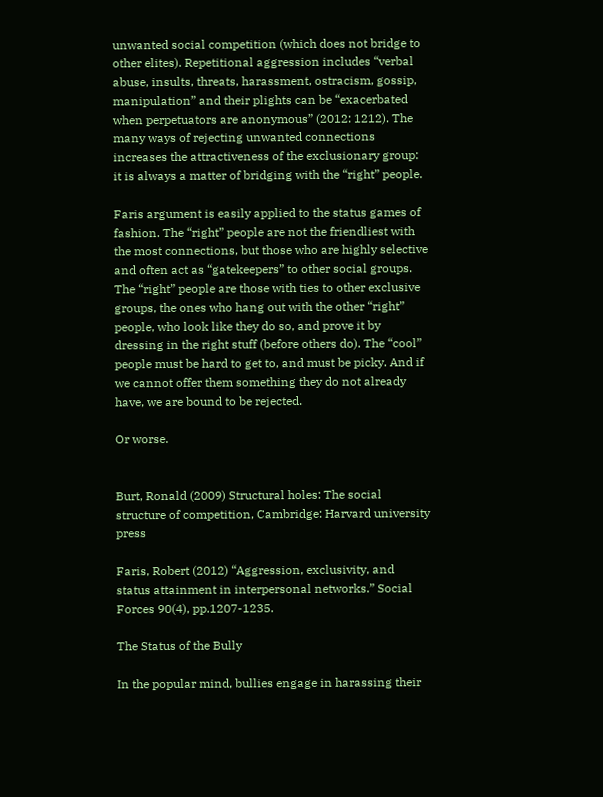unwanted social competition (which does not bridge to other elites). Repetitional aggression includes “verbal abuse, insults, threats, harassment, ostracism, gossip, manipulation” and their plights can be “exacerbated when perpetuators are anonymous” (2012: 1212). The many ways of rejecting unwanted connections increases the attractiveness of the exclusionary group: it is always a matter of bridging with the “right” people.

Faris argument is easily applied to the status games of fashion. The “right” people are not the friendliest with the most connections, but those who are highly selective and often act as “gatekeepers” to other social groups. The “right” people are those with ties to other exclusive groups, the ones who hang out with the other “right” people, who look like they do so, and prove it by dressing in the right stuff (before others do). The “cool” people must be hard to get to, and must be picky. And if we cannot offer them something they do not already have, we are bound to be rejected.

Or worse.


Burt, Ronald (2009) Structural holes: The social structure of competition, Cambridge: Harvard university press

Faris, Robert (2012) “Aggression, exclusivity, and status attainment in interpersonal networks.” Social Forces 90(4), pp.1207-1235.

The Status of the Bully

In the popular mind, bullies engage in harassing their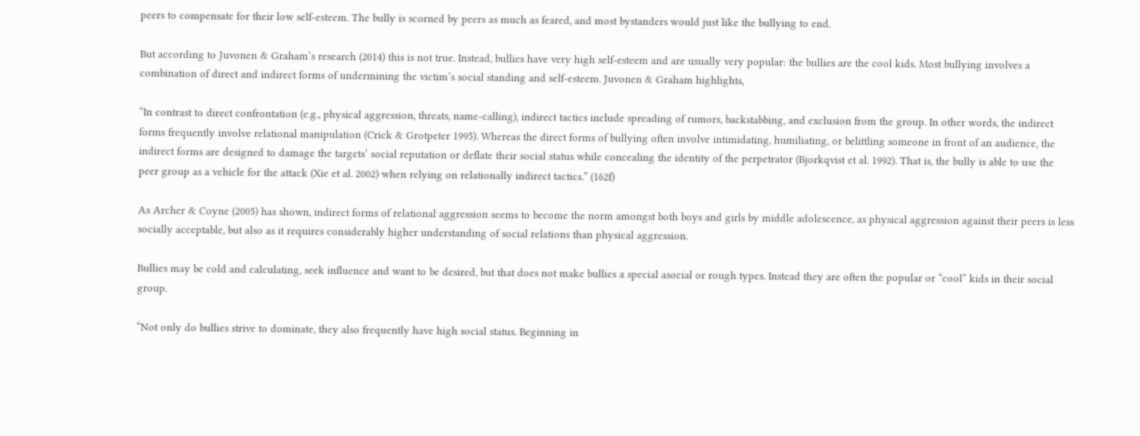peers to compensate for their low self-esteem. The bully is scorned by peers as much as feared, and most bystanders would just like the bullying to end.

But according to Juvonen & Graham’s research (2014) this is not true. Instead, bullies have very high self-esteem and are usually very popular: the bullies are the cool kids. Most bullying involves a combination of direct and indirect forms of undermining the victim’s social standing and self-esteem. Juvonen & Graham highlights,

“In contrast to direct confrontation (e.g., physical aggression, threats, name-calling), indirect tactics include spreading of rumors, backstabbing, and exclusion from the group. In other words, the indirect forms frequently involve relational manipulation (Crick & Grotpeter 1995). Whereas the direct forms of bullying often involve intimidating, humiliating, or belittling someone in front of an audience, the indirect forms are designed to damage the targets’ social reputation or deflate their social status while concealing the identity of the perpetrator (Bjorkqvist et al. 1992). That is, the bully is able to use the peer group as a vehicle for the attack (Xie et al. 2002) when relying on relationally indirect tactics.” (162f)

As Archer & Coyne (2005) has shown, indirect forms of relational aggression seems to become the norm amongst both boys and girls by middle adolescence, as physical aggression against their peers is less socially acceptable, but also as it requires considerably higher understanding of social relations than physical aggression.

Bullies may be cold and calculating, seek influence and want to be desired, but that does not make bullies a special asocial or rough types. Instead they are often the popular or “cool” kids in their social group.

“Not only do bullies strive to dominate, they also frequently have high social status. Beginning in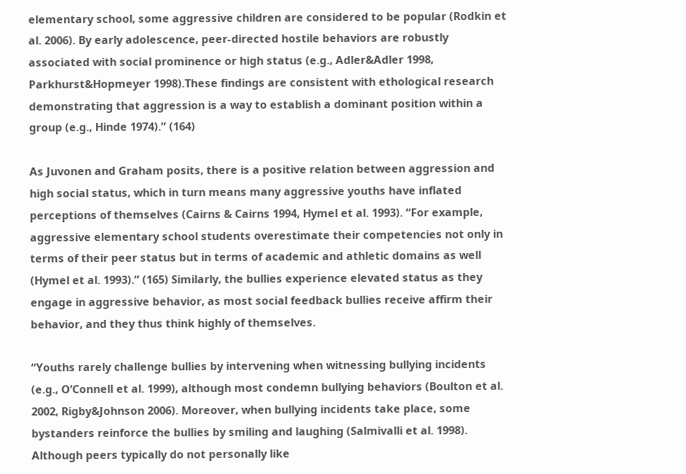elementary school, some aggressive children are considered to be popular (Rodkin et al. 2006). By early adolescence, peer-directed hostile behaviors are robustly associated with social prominence or high status (e.g., Adler&Adler 1998, Parkhurst&Hopmeyer 1998).These findings are consistent with ethological research demonstrating that aggression is a way to establish a dominant position within a group (e.g., Hinde 1974).” (164)

As Juvonen and Graham posits, there is a positive relation between aggression and high social status, which in turn means many aggressive youths have inflated perceptions of themselves (Cairns & Cairns 1994, Hymel et al. 1993). “For example, aggressive elementary school students overestimate their competencies not only in terms of their peer status but in terms of academic and athletic domains as well (Hymel et al. 1993).” (165) Similarly, the bullies experience elevated status as they engage in aggressive behavior, as most social feedback bullies receive affirm their behavior, and they thus think highly of themselves.

“Youths rarely challenge bullies by intervening when witnessing bullying incidents (e.g., O’Connell et al. 1999), although most condemn bullying behaviors (Boulton et al. 2002, Rigby&Johnson 2006). Moreover, when bullying incidents take place, some bystanders reinforce the bullies by smiling and laughing (Salmivalli et al. 1998). Although peers typically do not personally like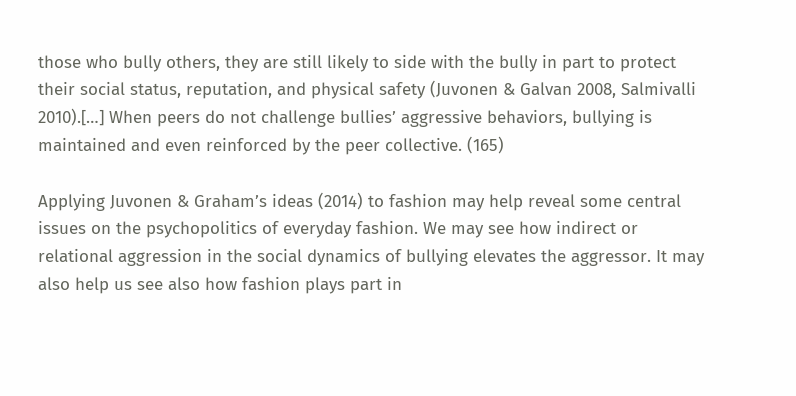those who bully others, they are still likely to side with the bully in part to protect their social status, reputation, and physical safety (Juvonen & Galvan 2008, Salmivalli 2010).[…] When peers do not challenge bullies’ aggressive behaviors, bullying is maintained and even reinforced by the peer collective. (165)

Applying Juvonen & Graham’s ideas (2014) to fashion may help reveal some central issues on the psychopolitics of everyday fashion. We may see how indirect or relational aggression in the social dynamics of bullying elevates the aggressor. It may also help us see also how fashion plays part in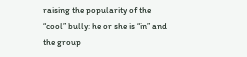raising the popularity of the “cool” bully: he or she is “in” and the group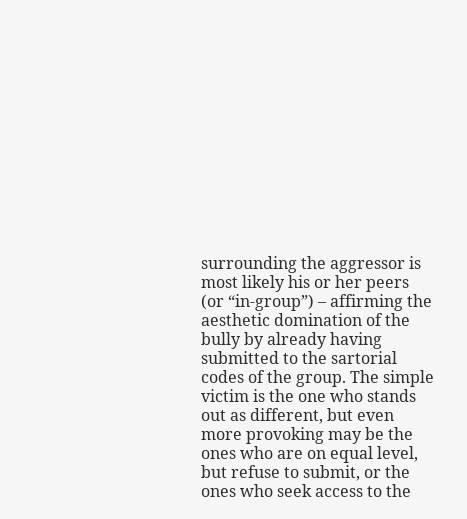surrounding the aggressor is most likely his or her peers (or “in-group”) – affirming the aesthetic domination of the bully by already having submitted to the sartorial codes of the group. The simple victim is the one who stands out as different, but even more provoking may be the ones who are on equal level, but refuse to submit, or the ones who seek access to the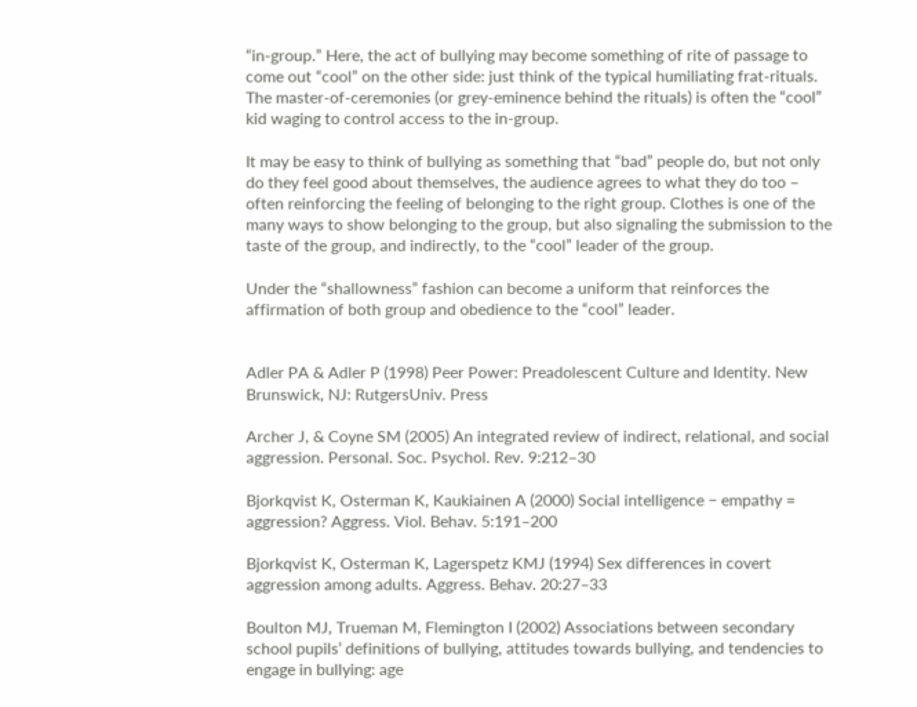“in-group.” Here, the act of bullying may become something of rite of passage to come out “cool” on the other side: just think of the typical humiliating frat-rituals. The master-of-ceremonies (or grey-eminence behind the rituals) is often the “cool” kid waging to control access to the in-group.

It may be easy to think of bullying as something that “bad” people do, but not only do they feel good about themselves, the audience agrees to what they do too – often reinforcing the feeling of belonging to the right group. Clothes is one of the many ways to show belonging to the group, but also signaling the submission to the taste of the group, and indirectly, to the “cool” leader of the group.

Under the “shallowness” fashion can become a uniform that reinforces the affirmation of both group and obedience to the “cool” leader.


Adler PA & Adler P (1998) Peer Power: Preadolescent Culture and Identity. New Brunswick, NJ: RutgersUniv. Press

Archer J, & Coyne SM (2005) An integrated review of indirect, relational, and social aggression. Personal. Soc. Psychol. Rev. 9:212–30

Bjorkqvist K, Osterman K, Kaukiainen A (2000) Social intelligence − empathy = aggression? Aggress. Viol. Behav. 5:191–200

Bjorkqvist K, Osterman K, Lagerspetz KMJ (1994) Sex differences in covert aggression among adults. Aggress. Behav. 20:27–33

Boulton MJ, Trueman M, Flemington I (2002) Associations between secondary school pupils’ definitions of bullying, attitudes towards bullying, and tendencies to engage in bullying: age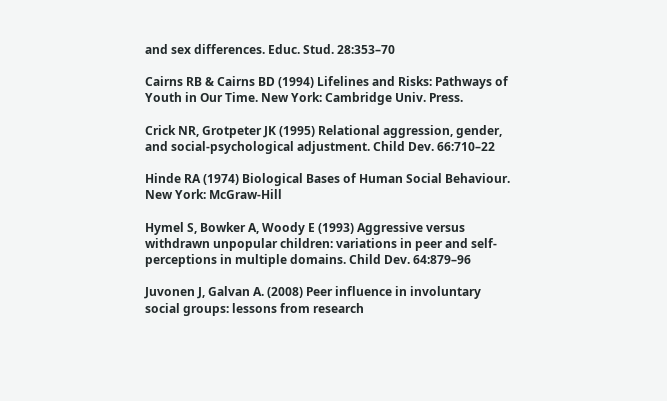and sex differences. Educ. Stud. 28:353–70

Cairns RB & Cairns BD (1994) Lifelines and Risks: Pathways of Youth in Our Time. New York: Cambridge Univ. Press.

Crick NR, Grotpeter JK (1995) Relational aggression, gender, and social-psychological adjustment. Child Dev. 66:710–22

Hinde RA (1974) Biological Bases of Human Social Behaviour. New York: McGraw-Hill

Hymel S, Bowker A, Woody E (1993) Aggressive versus withdrawn unpopular children: variations in peer and self-perceptions in multiple domains. Child Dev. 64:879–96

Juvonen J, Galvan A. (2008) Peer influence in involuntary social groups: lessons from research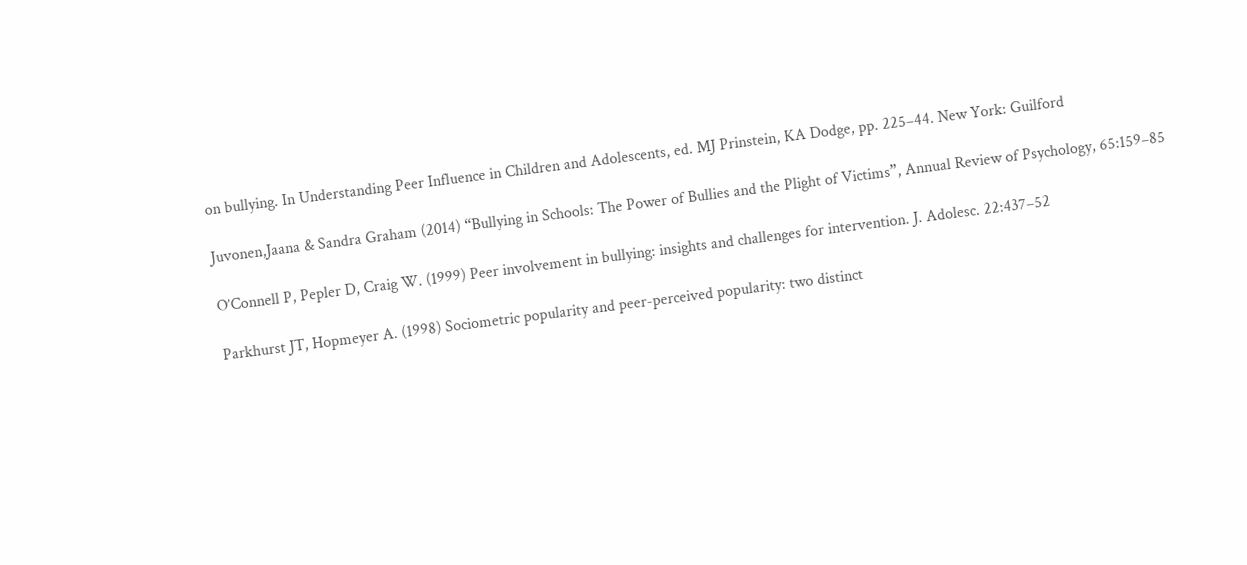on bullying. In Understanding Peer Influence in Children and Adolescents, ed. MJ Prinstein, KA Dodge, pp. 225–44. New York: Guilford

Juvonen,Jaana & Sandra Graham (2014) “Bullying in Schools: The Power of Bullies and the Plight of Victims”, Annual Review of Psychology, 65:159–85

O’Connell P, Pepler D, Craig W. (1999) Peer involvement in bullying: insights and challenges for intervention. J. Adolesc. 22:437–52

Parkhurst JT, Hopmeyer A. (1998) Sociometric popularity and peer-perceived popularity: two distinct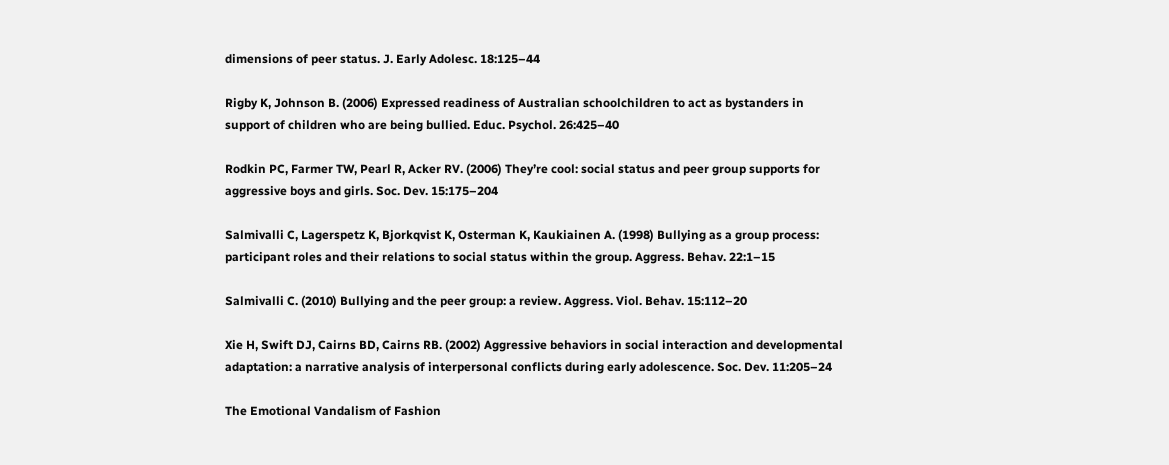dimensions of peer status. J. Early Adolesc. 18:125–44

Rigby K, Johnson B. (2006) Expressed readiness of Australian schoolchildren to act as bystanders in support of children who are being bullied. Educ. Psychol. 26:425–40

Rodkin PC, Farmer TW, Pearl R, Acker RV. (2006) They’re cool: social status and peer group supports for aggressive boys and girls. Soc. Dev. 15:175–204

Salmivalli C, Lagerspetz K, Bjorkqvist K, Osterman K, Kaukiainen A. (1998) Bullying as a group process: participant roles and their relations to social status within the group. Aggress. Behav. 22:1–15

Salmivalli C. (2010) Bullying and the peer group: a review. Aggress. Viol. Behav. 15:112–20

Xie H, Swift DJ, Cairns BD, Cairns RB. (2002) Aggressive behaviors in social interaction and developmental adaptation: a narrative analysis of interpersonal conflicts during early adolescence. Soc. Dev. 11:205–24

The Emotional Vandalism of Fashion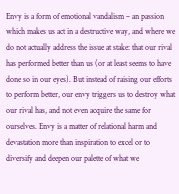Envy is a form of emotional vandalism – an passion which makes us act in a destructive way, and where we do not actually address the issue at stake: that our rival has performed better than us (or at least seems to have done so in our eyes). But instead of raising our efforts to perform better, our envy triggers us to destroy what our rival has, and not even acquire the same for ourselves. Envy is a matter of relational harm and devastation more than inspiration to excel or to diversify and deepen our palette of what we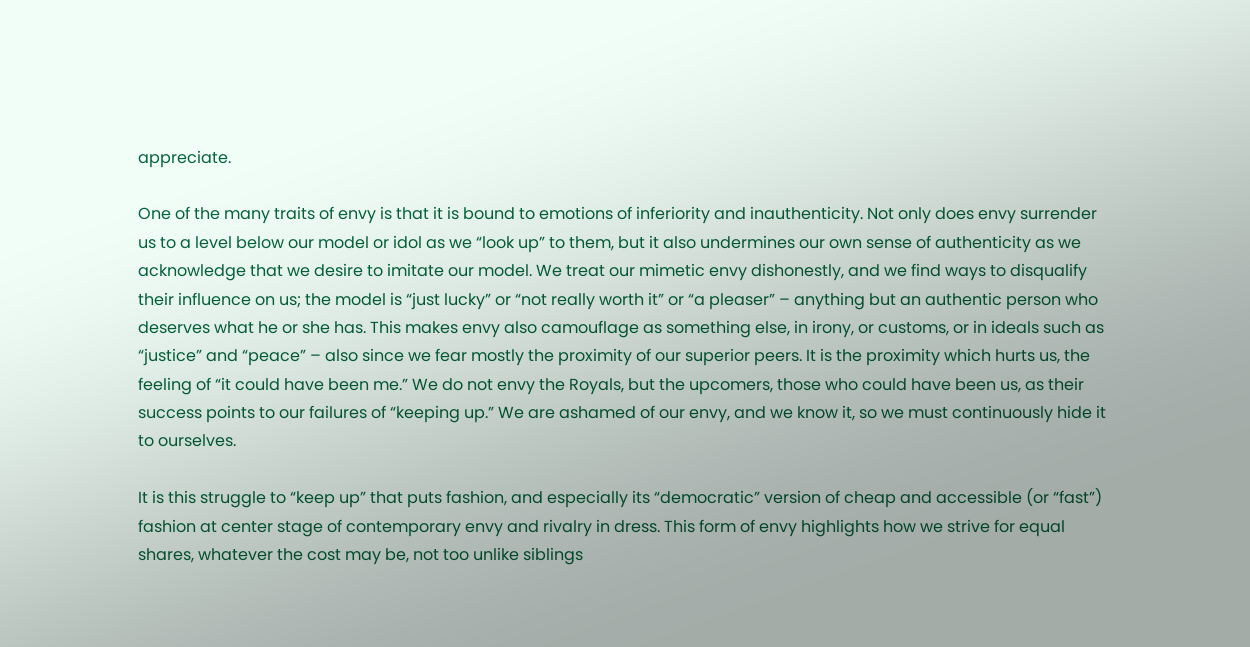appreciate.

One of the many traits of envy is that it is bound to emotions of inferiority and inauthenticity. Not only does envy surrender us to a level below our model or idol as we “look up” to them, but it also undermines our own sense of authenticity as we acknowledge that we desire to imitate our model. We treat our mimetic envy dishonestly, and we find ways to disqualify their influence on us; the model is “just lucky” or “not really worth it” or “a pleaser” – anything but an authentic person who deserves what he or she has. This makes envy also camouflage as something else, in irony, or customs, or in ideals such as “justice” and “peace” – also since we fear mostly the proximity of our superior peers. It is the proximity which hurts us, the feeling of “it could have been me.” We do not envy the Royals, but the upcomers, those who could have been us, as their success points to our failures of “keeping up.” We are ashamed of our envy, and we know it, so we must continuously hide it to ourselves.

It is this struggle to “keep up” that puts fashion, and especially its “democratic” version of cheap and accessible (or “fast”) fashion at center stage of contemporary envy and rivalry in dress. This form of envy highlights how we strive for equal shares, whatever the cost may be, not too unlike siblings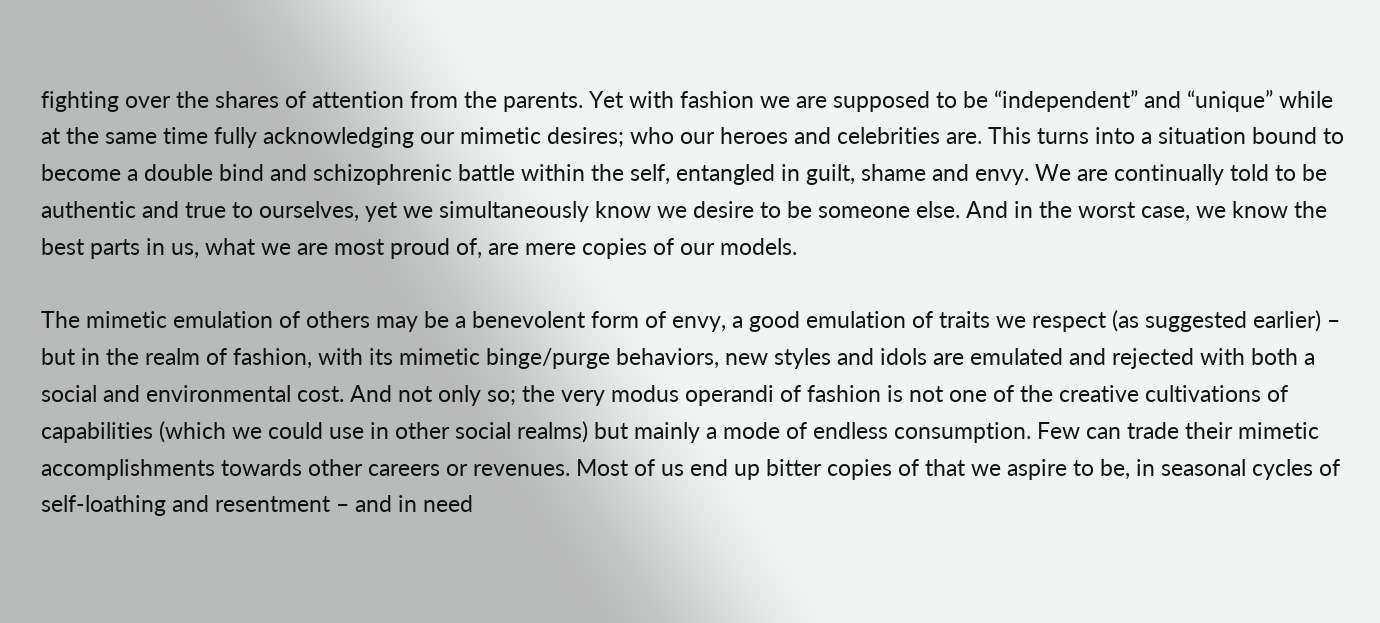fighting over the shares of attention from the parents. Yet with fashion we are supposed to be “independent” and “unique” while at the same time fully acknowledging our mimetic desires; who our heroes and celebrities are. This turns into a situation bound to become a double bind and schizophrenic battle within the self, entangled in guilt, shame and envy. We are continually told to be authentic and true to ourselves, yet we simultaneously know we desire to be someone else. And in the worst case, we know the best parts in us, what we are most proud of, are mere copies of our models.

The mimetic emulation of others may be a benevolent form of envy, a good emulation of traits we respect (as suggested earlier) – but in the realm of fashion, with its mimetic binge/purge behaviors, new styles and idols are emulated and rejected with both a social and environmental cost. And not only so; the very modus operandi of fashion is not one of the creative cultivations of capabilities (which we could use in other social realms) but mainly a mode of endless consumption. Few can trade their mimetic accomplishments towards other careers or revenues. Most of us end up bitter copies of that we aspire to be, in seasonal cycles of self-loathing and resentment – and in need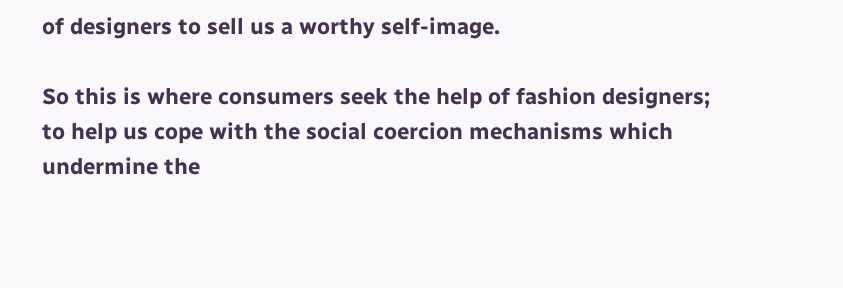of designers to sell us a worthy self-image.

So this is where consumers seek the help of fashion designers; to help us cope with the social coercion mechanisms which undermine the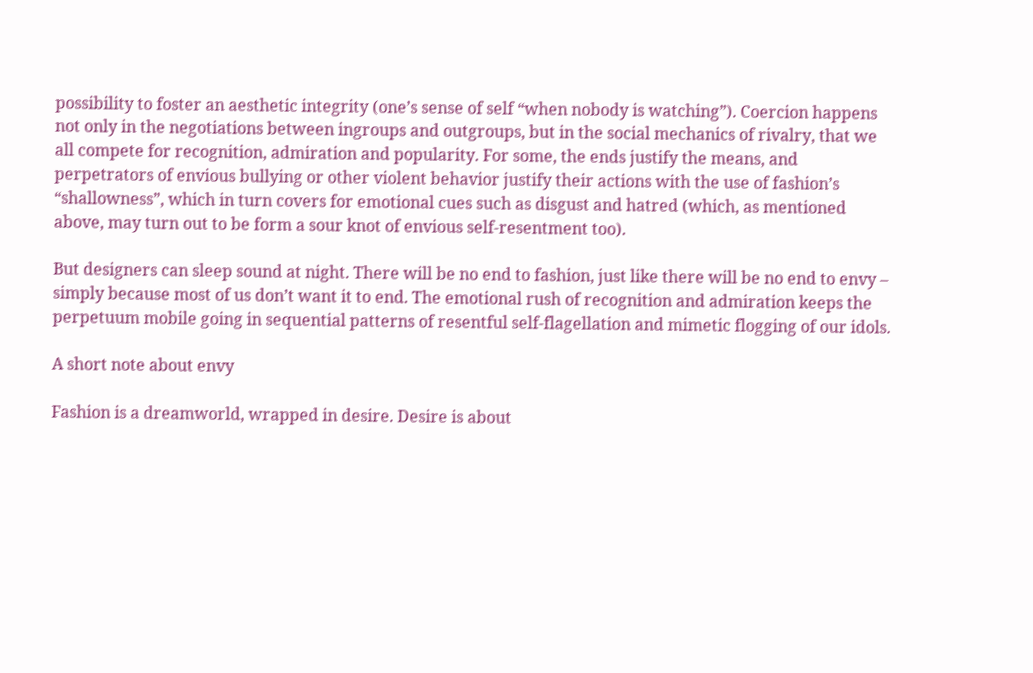possibility to foster an aesthetic integrity (one’s sense of self “when nobody is watching”). Coercion happens not only in the negotiations between ingroups and outgroups, but in the social mechanics of rivalry, that we all compete for recognition, admiration and popularity. For some, the ends justify the means, and perpetrators of envious bullying or other violent behavior justify their actions with the use of fashion’s “shallowness”, which in turn covers for emotional cues such as disgust and hatred (which, as mentioned above, may turn out to be form a sour knot of envious self-resentment too).

But designers can sleep sound at night. There will be no end to fashion, just like there will be no end to envy – simply because most of us don’t want it to end. The emotional rush of recognition and admiration keeps the perpetuum mobile going in sequential patterns of resentful self-flagellation and mimetic flogging of our idols.

A short note about envy

Fashion is a dreamworld, wrapped in desire. Desire is about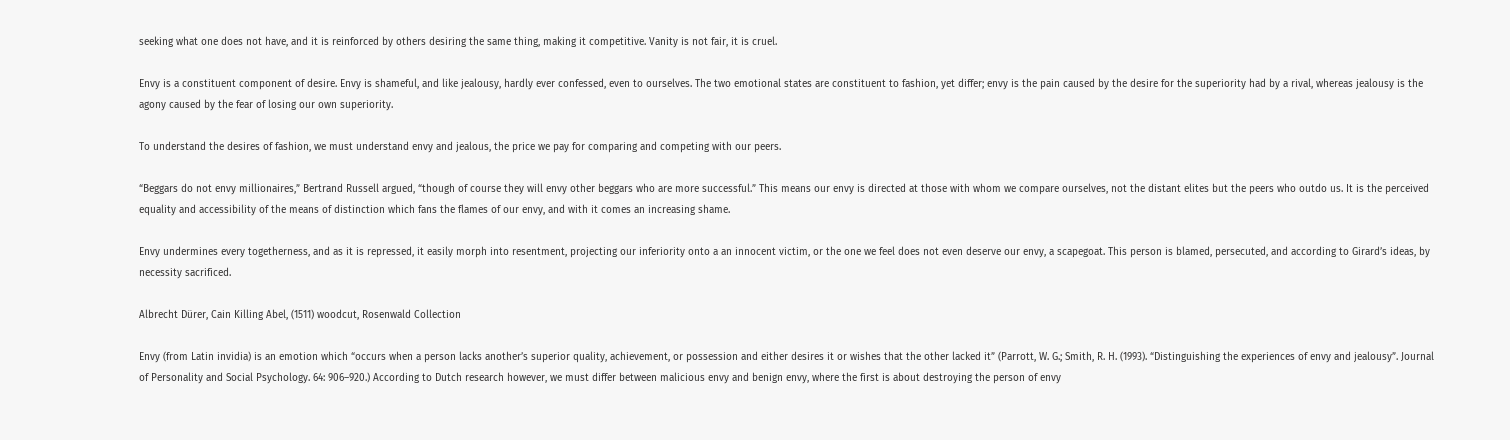seeking what one does not have, and it is reinforced by others desiring the same thing, making it competitive. Vanity is not fair, it is cruel.

Envy is a constituent component of desire. Envy is shameful, and like jealousy, hardly ever confessed, even to ourselves. The two emotional states are constituent to fashion, yet differ; envy is the pain caused by the desire for the superiority had by a rival, whereas jealousy is the agony caused by the fear of losing our own superiority.

To understand the desires of fashion, we must understand envy and jealous, the price we pay for comparing and competing with our peers.

“Beggars do not envy millionaires,” Bertrand Russell argued, “though of course they will envy other beggars who are more successful.” This means our envy is directed at those with whom we compare ourselves, not the distant elites but the peers who outdo us. It is the perceived equality and accessibility of the means of distinction which fans the flames of our envy, and with it comes an increasing shame.

Envy undermines every togetherness, and as it is repressed, it easily morph into resentment, projecting our inferiority onto a an innocent victim, or the one we feel does not even deserve our envy, a scapegoat. This person is blamed, persecuted, and according to Girard’s ideas, by necessity sacrificed.

Albrecht Dürer, Cain Killing Abel, (1511) woodcut, Rosenwald Collection

Envy (from Latin invidia) is an emotion which “occurs when a person lacks another’s superior quality, achievement, or possession and either desires it or wishes that the other lacked it” (Parrott, W. G.; Smith, R. H. (1993). “Distinguishing the experiences of envy and jealousy”. Journal of Personality and Social Psychology. 64: 906–920.) According to Dutch research however, we must differ between malicious envy and benign envy, where the first is about destroying the person of envy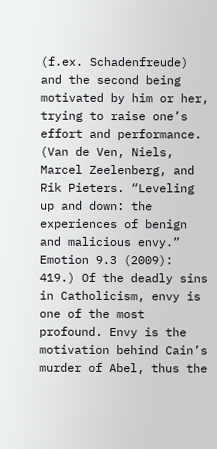(f.ex. Schadenfreude) and the second being motivated by him or her, trying to raise one’s effort and performance. (Van de Ven, Niels, Marcel Zeelenberg, and Rik Pieters. “Leveling up and down: the experiences of benign and malicious envy.” Emotion 9.3 (2009): 419.) Of the deadly sins in Catholicism, envy is one of the most profound. Envy is the motivation behind Cain’s murder of Abel, thus the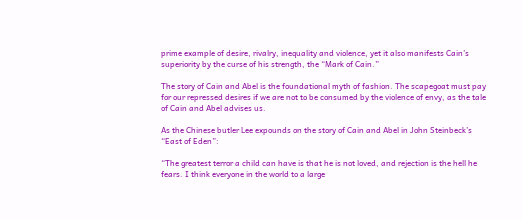prime example of desire, rivalry, inequality and violence, yet it also manifests Cain’s superiority by the curse of his strength, the “Mark of Cain.”

The story of Cain and Abel is the foundational myth of fashion. The scapegoat must pay for our repressed desires if we are not to be consumed by the violence of envy, as the tale of Cain and Abel advises us.

As the Chinese butler Lee expounds on the story of Cain and Abel in John Steinbeck’s “East of Eden”:

“The greatest terror a child can have is that he is not loved, and rejection is the hell he fears. I think everyone in the world to a large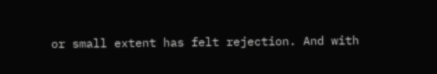or small extent has felt rejection. And with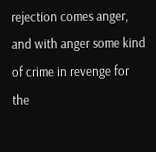rejection comes anger, and with anger some kind of crime in revenge for the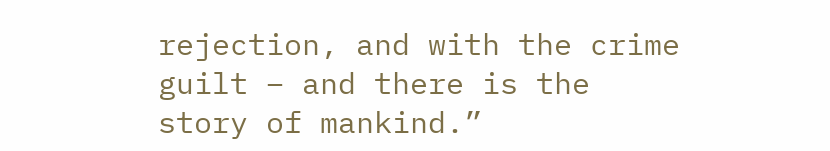rejection, and with the crime guilt – and there is the story of mankind.”